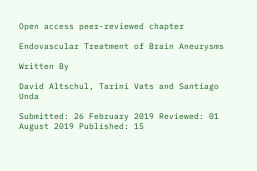Open access peer-reviewed chapter

Endovascular Treatment of Brain Aneurysms

Written By

David Altschul, Tarini Vats and Santiago Unda

Submitted: 26 February 2019 Reviewed: 01 August 2019 Published: 15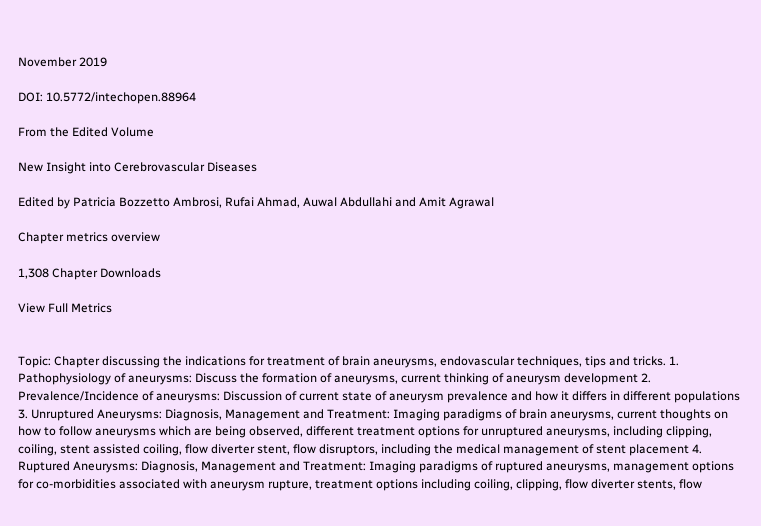November 2019

DOI: 10.5772/intechopen.88964

From the Edited Volume

New Insight into Cerebrovascular Diseases

Edited by Patricia Bozzetto Ambrosi, Rufai Ahmad, Auwal Abdullahi and Amit Agrawal

Chapter metrics overview

1,308 Chapter Downloads

View Full Metrics


Topic: Chapter discussing the indications for treatment of brain aneurysms, endovascular techniques, tips and tricks. 1. Pathophysiology of aneurysms: Discuss the formation of aneurysms, current thinking of aneurysm development 2. Prevalence/Incidence of aneurysms: Discussion of current state of aneurysm prevalence and how it differs in different populations 3. Unruptured Aneurysms: Diagnosis, Management and Treatment: Imaging paradigms of brain aneurysms, current thoughts on how to follow aneurysms which are being observed, different treatment options for unruptured aneurysms, including clipping, coiling, stent assisted coiling, flow diverter stent, flow disruptors, including the medical management of stent placement 4. Ruptured Aneurysms: Diagnosis, Management and Treatment: Imaging paradigms of ruptured aneurysms, management options for co-morbidities associated with aneurysm rupture, treatment options including coiling, clipping, flow diverter stents, flow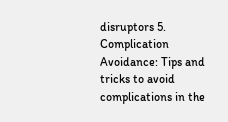disruptors 5. Complication Avoidance: Tips and tricks to avoid complications in the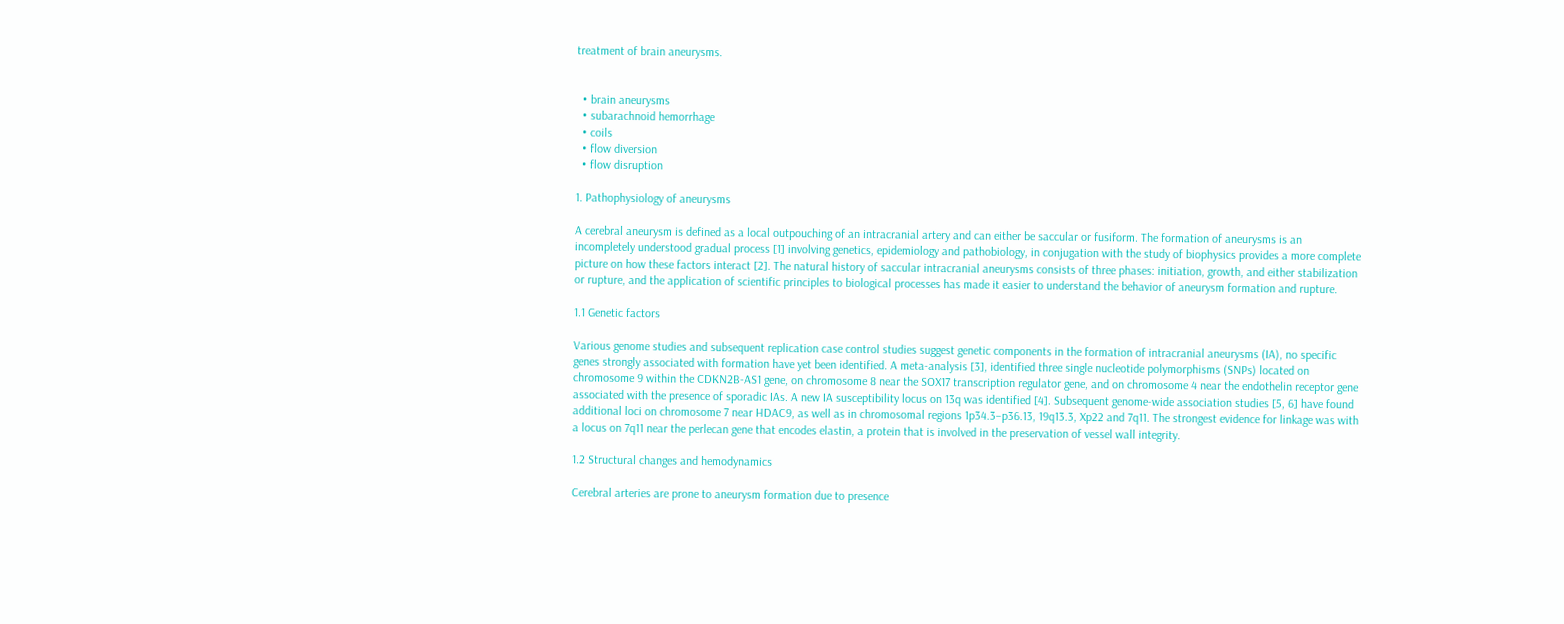treatment of brain aneurysms.


  • brain aneurysms
  • subarachnoid hemorrhage
  • coils
  • flow diversion
  • flow disruption

1. Pathophysiology of aneurysms

A cerebral aneurysm is defined as a local outpouching of an intracranial artery and can either be saccular or fusiform. The formation of aneurysms is an incompletely understood gradual process [1] involving genetics, epidemiology and pathobiology, in conjugation with the study of biophysics provides a more complete picture on how these factors interact [2]. The natural history of saccular intracranial aneurysms consists of three phases: initiation, growth, and either stabilization or rupture, and the application of scientific principles to biological processes has made it easier to understand the behavior of aneurysm formation and rupture.

1.1 Genetic factors

Various genome studies and subsequent replication case control studies suggest genetic components in the formation of intracranial aneurysms (IA), no specific genes strongly associated with formation have yet been identified. A meta-analysis [3], identified three single nucleotide polymorphisms (SNPs) located on chromosome 9 within the CDKN2B-AS1 gene, on chromosome 8 near the SOX17 transcription regulator gene, and on chromosome 4 near the endothelin receptor gene associated with the presence of sporadic IAs. A new IA susceptibility locus on 13q was identified [4]. Subsequent genome-wide association studies [5, 6] have found additional loci on chromosome 7 near HDAC9, as well as in chromosomal regions 1p34.3–p36.13, 19q13.3, Xp22 and 7q11. The strongest evidence for linkage was with a locus on 7q11 near the perlecan gene that encodes elastin, a protein that is involved in the preservation of vessel wall integrity.

1.2 Structural changes and hemodynamics

Cerebral arteries are prone to aneurysm formation due to presence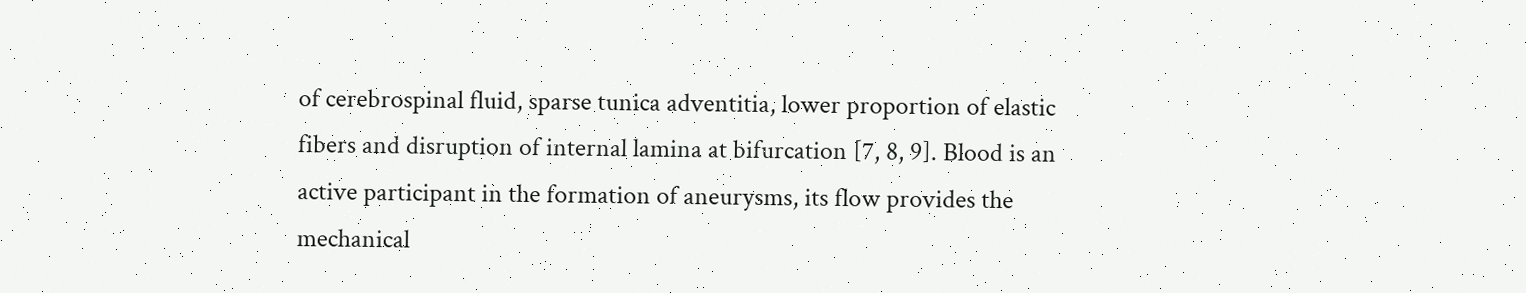of cerebrospinal fluid, sparse tunica adventitia, lower proportion of elastic fibers and disruption of internal lamina at bifurcation [7, 8, 9]. Blood is an active participant in the formation of aneurysms, its flow provides the mechanical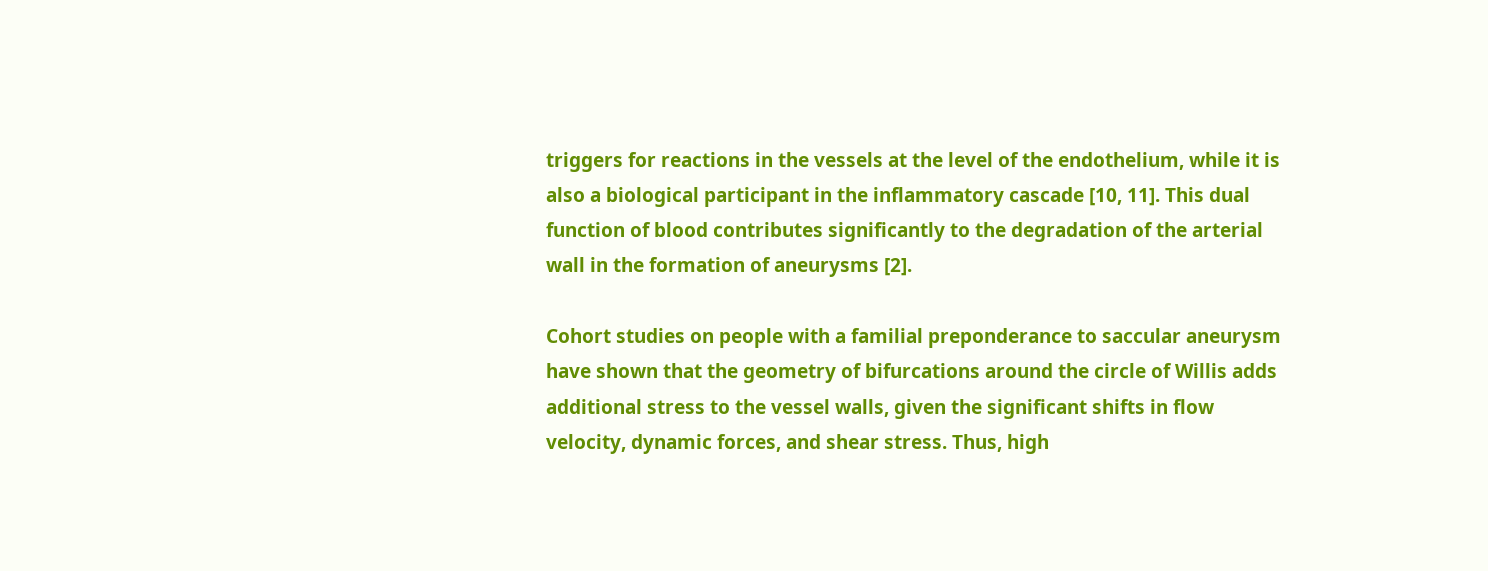triggers for reactions in the vessels at the level of the endothelium, while it is also a biological participant in the inflammatory cascade [10, 11]. This dual function of blood contributes significantly to the degradation of the arterial wall in the formation of aneurysms [2].

Cohort studies on people with a familial preponderance to saccular aneurysm have shown that the geometry of bifurcations around the circle of Willis adds additional stress to the vessel walls, given the significant shifts in flow velocity, dynamic forces, and shear stress. Thus, high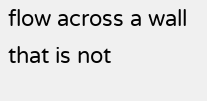flow across a wall that is not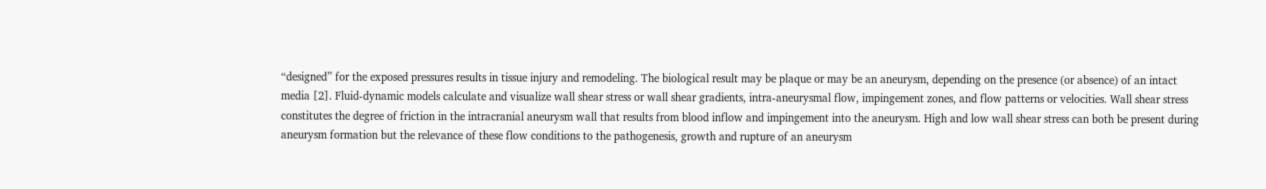“designed” for the exposed pressures results in tissue injury and remodeling. The biological result may be plaque or may be an aneurysm, depending on the presence (or absence) of an intact media [2]. Fluid-dynamic models calculate and visualize wall shear stress or wall shear gradients, intra-aneurysmal flow, impingement zones, and flow patterns or velocities. Wall shear stress constitutes the degree of friction in the intracranial aneurysm wall that results from blood inflow and impingement into the aneurysm. High and low wall shear stress can both be present during aneurysm formation but the relevance of these flow conditions to the pathogenesis, growth and rupture of an aneurysm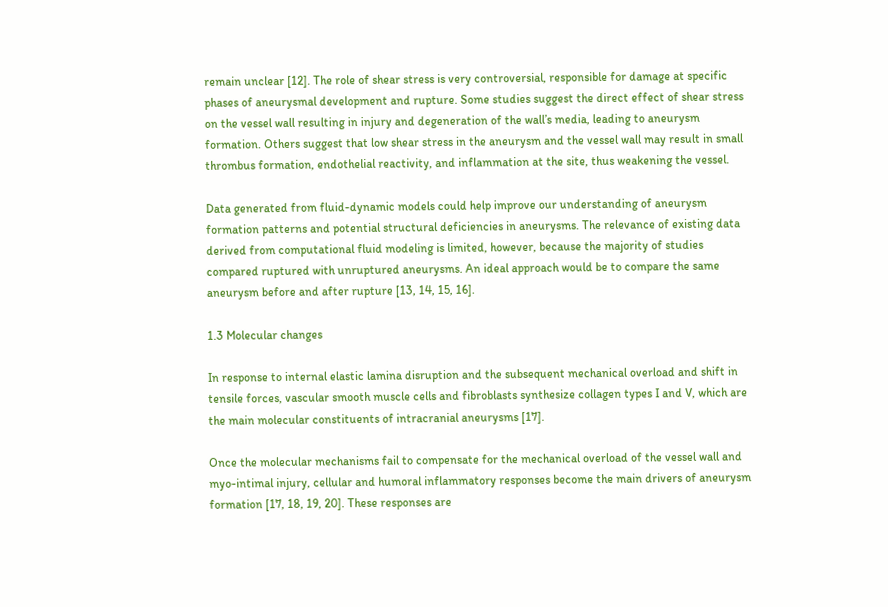remain unclear [12]. The role of shear stress is very controversial, responsible for damage at specific phases of aneurysmal development and rupture. Some studies suggest the direct effect of shear stress on the vessel wall resulting in injury and degeneration of the wall’s media, leading to aneurysm formation. Others suggest that low shear stress in the aneurysm and the vessel wall may result in small thrombus formation, endothelial reactivity, and inflammation at the site, thus weakening the vessel.

Data generated from fluid-dynamic models could help improve our understanding of aneurysm formation patterns and potential structural deficiencies in aneurysms. The relevance of existing data derived from computational fluid modeling is limited, however, because the majority of studies compared ruptured with unruptured aneurysms. An ideal approach would be to compare the same aneurysm before and after rupture [13, 14, 15, 16].

1.3 Molecular changes

In response to internal elastic lamina disruption and the subsequent mechanical overload and shift in tensile forces, vascular smooth muscle cells and fibroblasts synthesize collagen types I and V, which are the main molecular constituents of intracranial aneurysms [17].

Once the molecular mechanisms fail to compensate for the mechanical overload of the vessel wall and myo-intimal injury, cellular and humoral inflammatory responses become the main drivers of aneurysm formation [17, 18, 19, 20]. These responses are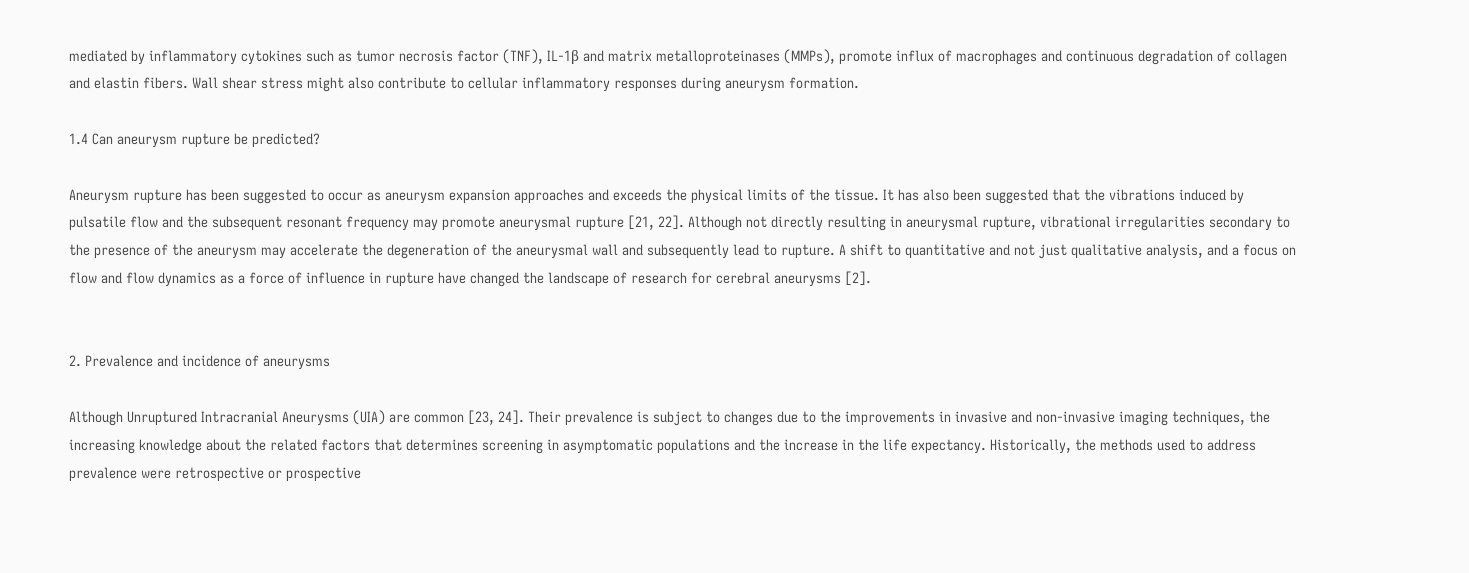mediated by inflammatory cytokines such as tumor necrosis factor (TNF), IL-1β and matrix metalloproteinases (MMPs), promote influx of macrophages and continuous degradation of collagen and elastin fibers. Wall shear stress might also contribute to cellular inflammatory responses during aneurysm formation.

1.4 Can aneurysm rupture be predicted?

Aneurysm rupture has been suggested to occur as aneurysm expansion approaches and exceeds the physical limits of the tissue. It has also been suggested that the vibrations induced by pulsatile flow and the subsequent resonant frequency may promote aneurysmal rupture [21, 22]. Although not directly resulting in aneurysmal rupture, vibrational irregularities secondary to the presence of the aneurysm may accelerate the degeneration of the aneurysmal wall and subsequently lead to rupture. A shift to quantitative and not just qualitative analysis, and a focus on flow and flow dynamics as a force of influence in rupture have changed the landscape of research for cerebral aneurysms [2].


2. Prevalence and incidence of aneurysms

Although Unruptured Intracranial Aneurysms (UIA) are common [23, 24]. Their prevalence is subject to changes due to the improvements in invasive and non-invasive imaging techniques, the increasing knowledge about the related factors that determines screening in asymptomatic populations and the increase in the life expectancy. Historically, the methods used to address prevalence were retrospective or prospective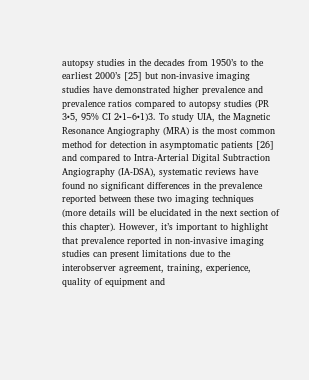autopsy studies in the decades from 1950’s to the earliest 2000’s [25] but non-invasive imaging studies have demonstrated higher prevalence and prevalence ratios compared to autopsy studies (PR 3•5, 95% CI 2•1–6•1)3. To study UIA, the Magnetic Resonance Angiography (MRA) is the most common method for detection in asymptomatic patients [26] and compared to Intra-Arterial Digital Subtraction Angiography (IA-DSA), systematic reviews have found no significant differences in the prevalence reported between these two imaging techniques (more details will be elucidated in the next section of this chapter). However, it’s important to highlight that prevalence reported in non-invasive imaging studies can present limitations due to the interobserver agreement, training, experience, quality of equipment and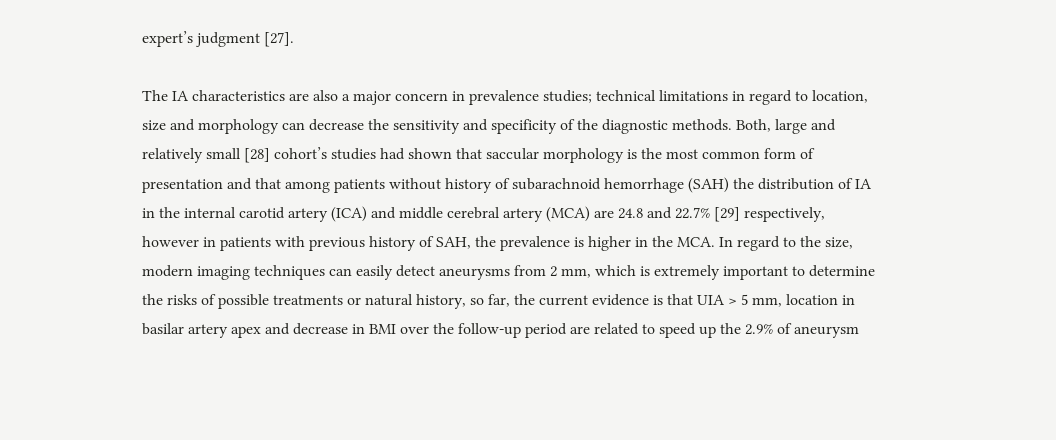expert’s judgment [27].

The IA characteristics are also a major concern in prevalence studies; technical limitations in regard to location, size and morphology can decrease the sensitivity and specificity of the diagnostic methods. Both, large and relatively small [28] cohort’s studies had shown that saccular morphology is the most common form of presentation and that among patients without history of subarachnoid hemorrhage (SAH) the distribution of IA in the internal carotid artery (ICA) and middle cerebral artery (MCA) are 24.8 and 22.7% [29] respectively, however in patients with previous history of SAH, the prevalence is higher in the MCA. In regard to the size, modern imaging techniques can easily detect aneurysms from 2 mm, which is extremely important to determine the risks of possible treatments or natural history, so far, the current evidence is that UIA > 5 mm, location in basilar artery apex and decrease in BMI over the follow-up period are related to speed up the 2.9% of aneurysm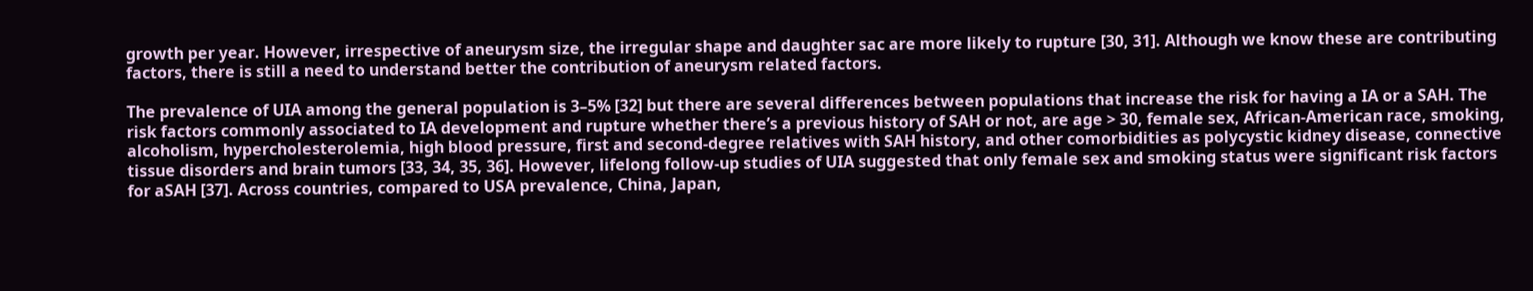growth per year. However, irrespective of aneurysm size, the irregular shape and daughter sac are more likely to rupture [30, 31]. Although we know these are contributing factors, there is still a need to understand better the contribution of aneurysm related factors.

The prevalence of UIA among the general population is 3–5% [32] but there are several differences between populations that increase the risk for having a IA or a SAH. The risk factors commonly associated to IA development and rupture whether there’s a previous history of SAH or not, are age > 30, female sex, African-American race, smoking, alcoholism, hypercholesterolemia, high blood pressure, first and second-degree relatives with SAH history, and other comorbidities as polycystic kidney disease, connective tissue disorders and brain tumors [33, 34, 35, 36]. However, lifelong follow-up studies of UIA suggested that only female sex and smoking status were significant risk factors for aSAH [37]. Across countries, compared to USA prevalence, China, Japan,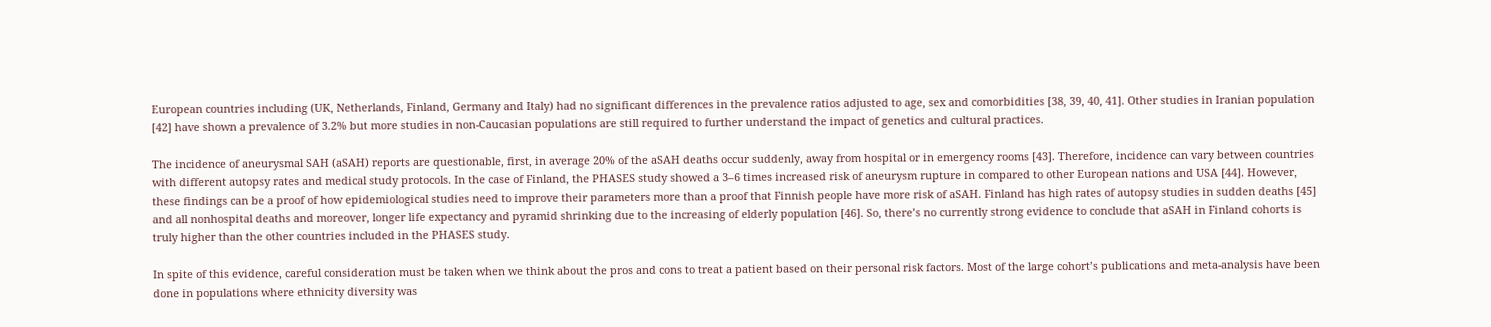European countries including (UK, Netherlands, Finland, Germany and Italy) had no significant differences in the prevalence ratios adjusted to age, sex and comorbidities [38, 39, 40, 41]. Other studies in Iranian population [42] have shown a prevalence of 3.2% but more studies in non-Caucasian populations are still required to further understand the impact of genetics and cultural practices.

The incidence of aneurysmal SAH (aSAH) reports are questionable, first, in average 20% of the aSAH deaths occur suddenly, away from hospital or in emergency rooms [43]. Therefore, incidence can vary between countries with different autopsy rates and medical study protocols. In the case of Finland, the PHASES study showed a 3–6 times increased risk of aneurysm rupture in compared to other European nations and USA [44]. However, these findings can be a proof of how epidemiological studies need to improve their parameters more than a proof that Finnish people have more risk of aSAH. Finland has high rates of autopsy studies in sudden deaths [45] and all nonhospital deaths and moreover, longer life expectancy and pyramid shrinking due to the increasing of elderly population [46]. So, there’s no currently strong evidence to conclude that aSAH in Finland cohorts is truly higher than the other countries included in the PHASES study.

In spite of this evidence, careful consideration must be taken when we think about the pros and cons to treat a patient based on their personal risk factors. Most of the large cohort’s publications and meta-analysis have been done in populations where ethnicity diversity was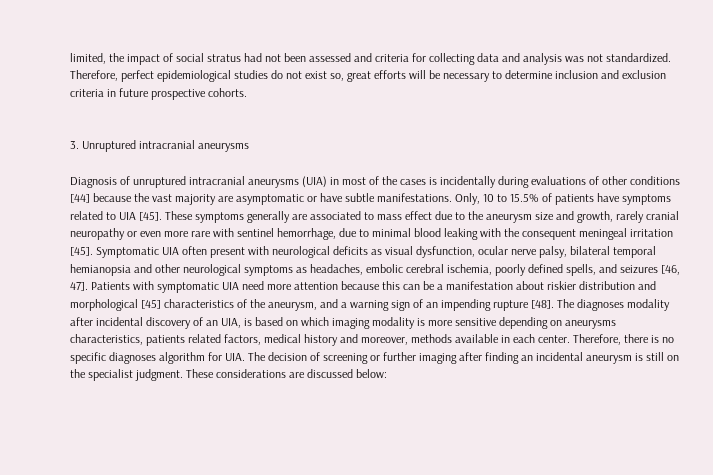limited, the impact of social stratus had not been assessed and criteria for collecting data and analysis was not standardized. Therefore, perfect epidemiological studies do not exist so, great efforts will be necessary to determine inclusion and exclusion criteria in future prospective cohorts.


3. Unruptured intracranial aneurysms

Diagnosis of unruptured intracranial aneurysms (UIA) in most of the cases is incidentally during evaluations of other conditions [44] because the vast majority are asymptomatic or have subtle manifestations. Only, 10 to 15.5% of patients have symptoms related to UIA [45]. These symptoms generally are associated to mass effect due to the aneurysm size and growth, rarely cranial neuropathy or even more rare with sentinel hemorrhage, due to minimal blood leaking with the consequent meningeal irritation [45]. Symptomatic UIA often present with neurological deficits as visual dysfunction, ocular nerve palsy, bilateral temporal hemianopsia and other neurological symptoms as headaches, embolic cerebral ischemia, poorly defined spells, and seizures [46, 47]. Patients with symptomatic UIA need more attention because this can be a manifestation about riskier distribution and morphological [45] characteristics of the aneurysm, and a warning sign of an impending rupture [48]. The diagnoses modality after incidental discovery of an UIA, is based on which imaging modality is more sensitive depending on aneurysms characteristics, patients related factors, medical history and moreover, methods available in each center. Therefore, there is no specific diagnoses algorithm for UIA. The decision of screening or further imaging after finding an incidental aneurysm is still on the specialist judgment. These considerations are discussed below: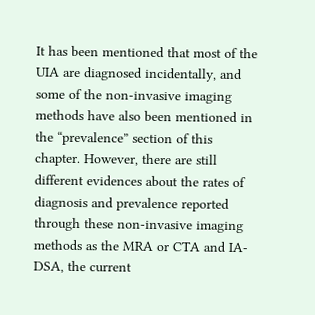It has been mentioned that most of the UIA are diagnosed incidentally, and some of the non-invasive imaging methods have also been mentioned in the “prevalence” section of this chapter. However, there are still different evidences about the rates of diagnosis and prevalence reported through these non-invasive imaging methods as the MRA or CTA and IA-DSA, the current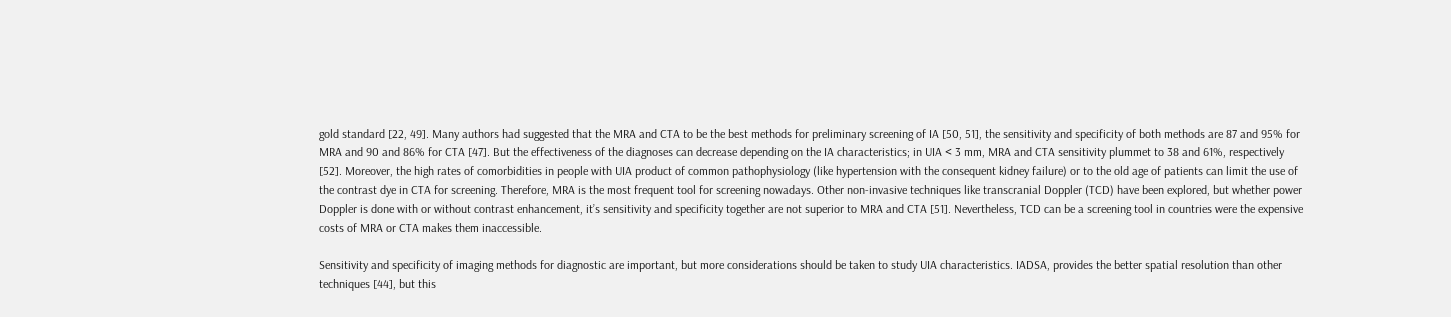gold standard [22, 49]. Many authors had suggested that the MRA and CTA to be the best methods for preliminary screening of IA [50, 51], the sensitivity and specificity of both methods are 87 and 95% for MRA and 90 and 86% for CTA [47]. But the effectiveness of the diagnoses can decrease depending on the IA characteristics; in UIA < 3 mm, MRA and CTA sensitivity plummet to 38 and 61%, respectively [52]. Moreover, the high rates of comorbidities in people with UIA product of common pathophysiology (like hypertension with the consequent kidney failure) or to the old age of patients can limit the use of the contrast dye in CTA for screening. Therefore, MRA is the most frequent tool for screening nowadays. Other non-invasive techniques like transcranial Doppler (TCD) have been explored, but whether power Doppler is done with or without contrast enhancement, it’s sensitivity and specificity together are not superior to MRA and CTA [51]. Nevertheless, TCD can be a screening tool in countries were the expensive costs of MRA or CTA makes them inaccessible.

Sensitivity and specificity of imaging methods for diagnostic are important, but more considerations should be taken to study UIA characteristics. IADSA, provides the better spatial resolution than other techniques [44], but this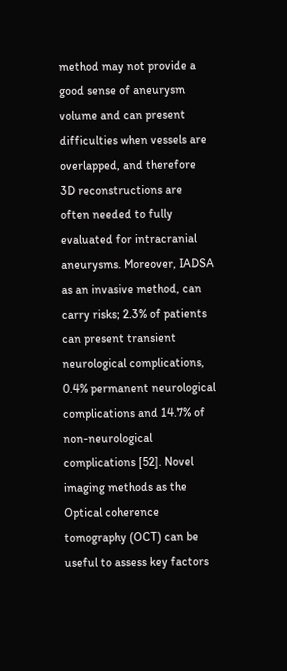method may not provide a good sense of aneurysm volume and can present difficulties when vessels are overlapped, and therefore 3D reconstructions are often needed to fully evaluated for intracranial aneurysms. Moreover, IADSA as an invasive method, can carry risks; 2.3% of patients can present transient neurological complications, 0.4% permanent neurological complications and 14.7% of non-neurological complications [52]. Novel imaging methods as the Optical coherence tomography (OCT) can be useful to assess key factors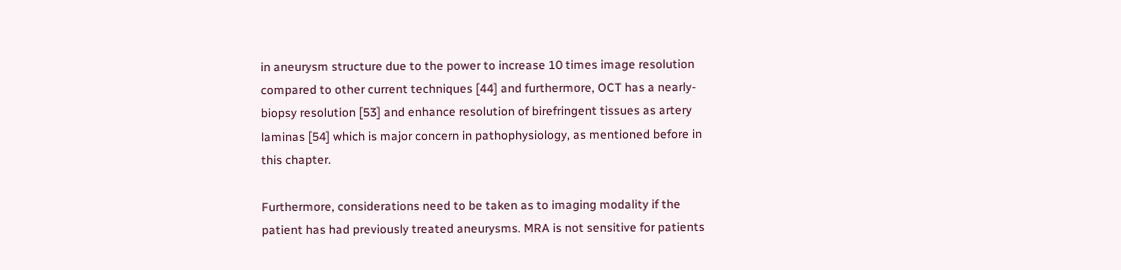in aneurysm structure due to the power to increase 10 times image resolution compared to other current techniques [44] and furthermore, OCT has a nearly-biopsy resolution [53] and enhance resolution of birefringent tissues as artery laminas [54] which is major concern in pathophysiology, as mentioned before in this chapter.

Furthermore, considerations need to be taken as to imaging modality if the patient has had previously treated aneurysms. MRA is not sensitive for patients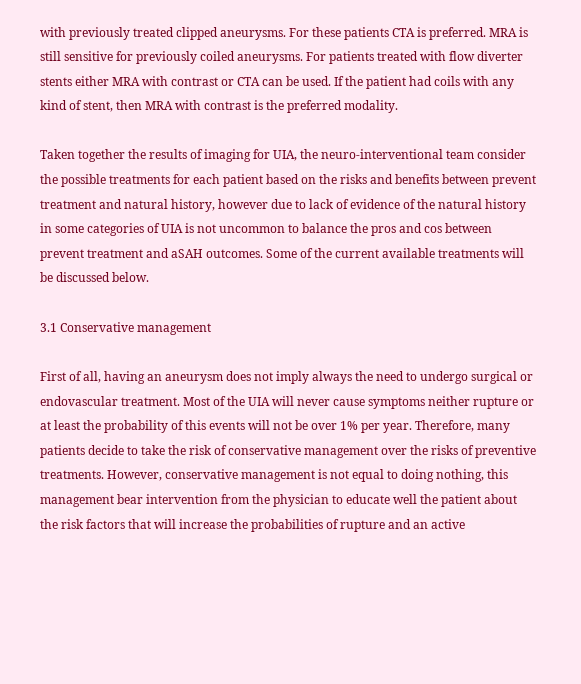with previously treated clipped aneurysms. For these patients CTA is preferred. MRA is still sensitive for previously coiled aneurysms. For patients treated with flow diverter stents either MRA with contrast or CTA can be used. If the patient had coils with any kind of stent, then MRA with contrast is the preferred modality.

Taken together the results of imaging for UIA, the neuro-interventional team consider the possible treatments for each patient based on the risks and benefits between prevent treatment and natural history, however due to lack of evidence of the natural history in some categories of UIA is not uncommon to balance the pros and cos between prevent treatment and aSAH outcomes. Some of the current available treatments will be discussed below.

3.1 Conservative management

First of all, having an aneurysm does not imply always the need to undergo surgical or endovascular treatment. Most of the UIA will never cause symptoms neither rupture or at least the probability of this events will not be over 1% per year. Therefore, many patients decide to take the risk of conservative management over the risks of preventive treatments. However, conservative management is not equal to doing nothing, this management bear intervention from the physician to educate well the patient about the risk factors that will increase the probabilities of rupture and an active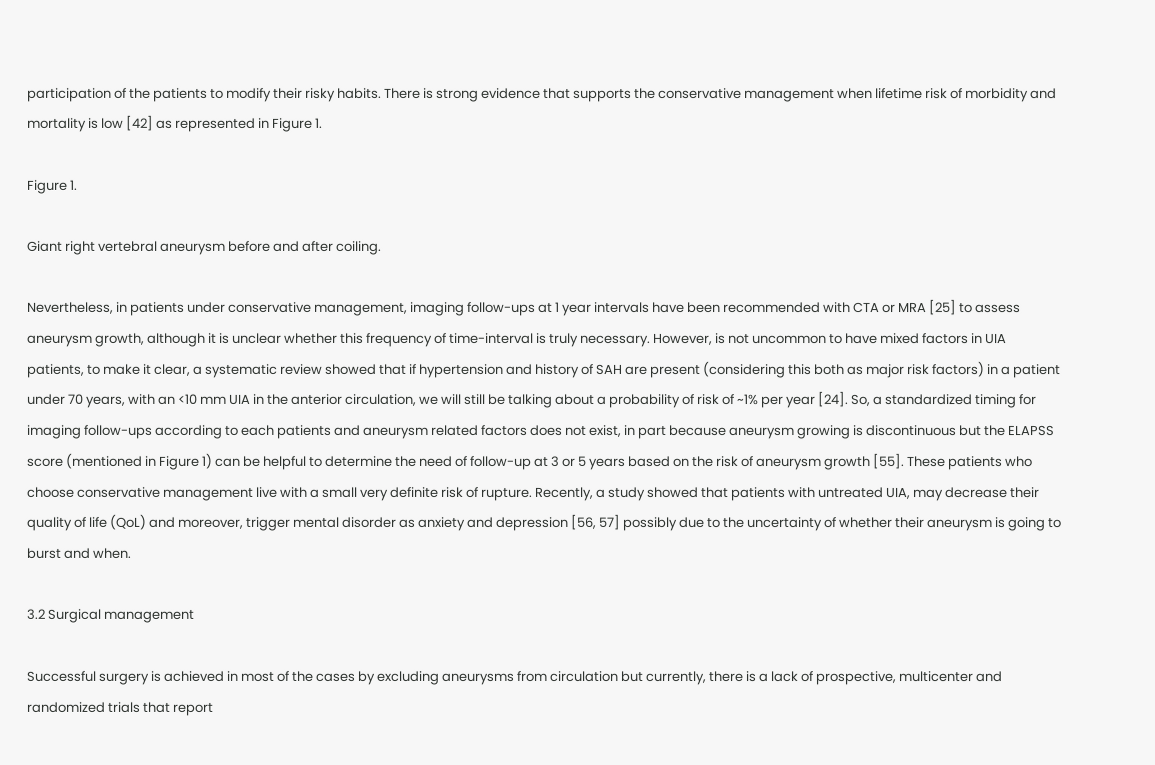participation of the patients to modify their risky habits. There is strong evidence that supports the conservative management when lifetime risk of morbidity and mortality is low [42] as represented in Figure 1.

Figure 1.

Giant right vertebral aneurysm before and after coiling.

Nevertheless, in patients under conservative management, imaging follow-ups at 1 year intervals have been recommended with CTA or MRA [25] to assess aneurysm growth, although it is unclear whether this frequency of time-interval is truly necessary. However, is not uncommon to have mixed factors in UIA patients, to make it clear, a systematic review showed that if hypertension and history of SAH are present (considering this both as major risk factors) in a patient under 70 years, with an <10 mm UIA in the anterior circulation, we will still be talking about a probability of risk of ~1% per year [24]. So, a standardized timing for imaging follow-ups according to each patients and aneurysm related factors does not exist, in part because aneurysm growing is discontinuous but the ELAPSS score (mentioned in Figure 1) can be helpful to determine the need of follow-up at 3 or 5 years based on the risk of aneurysm growth [55]. These patients who choose conservative management live with a small very definite risk of rupture. Recently, a study showed that patients with untreated UIA, may decrease their quality of life (QoL) and moreover, trigger mental disorder as anxiety and depression [56, 57] possibly due to the uncertainty of whether their aneurysm is going to burst and when.

3.2 Surgical management

Successful surgery is achieved in most of the cases by excluding aneurysms from circulation but currently, there is a lack of prospective, multicenter and randomized trials that report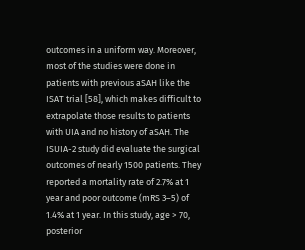outcomes in a uniform way. Moreover, most of the studies were done in patients with previous aSAH like the ISAT trial [58], which makes difficult to extrapolate those results to patients with UIA and no history of aSAH. The ISUIA-2 study did evaluate the surgical outcomes of nearly 1500 patients. They reported a mortality rate of 2.7% at 1 year and poor outcome (mRS 3–5) of 1.4% at 1 year. In this study, age > 70, posterior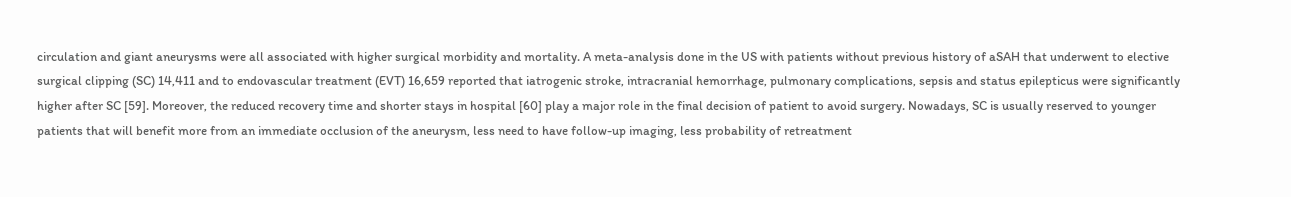circulation and giant aneurysms were all associated with higher surgical morbidity and mortality. A meta-analysis done in the US with patients without previous history of aSAH that underwent to elective surgical clipping (SC) 14,411 and to endovascular treatment (EVT) 16,659 reported that iatrogenic stroke, intracranial hemorrhage, pulmonary complications, sepsis and status epilepticus were significantly higher after SC [59]. Moreover, the reduced recovery time and shorter stays in hospital [60] play a major role in the final decision of patient to avoid surgery. Nowadays, SC is usually reserved to younger patients that will benefit more from an immediate occlusion of the aneurysm, less need to have follow-up imaging, less probability of retreatment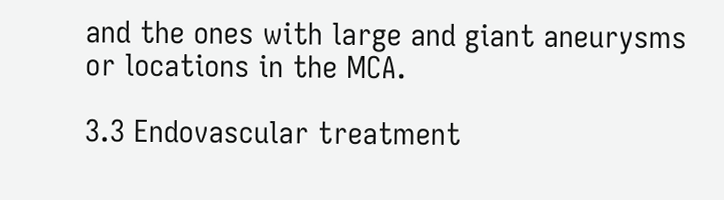and the ones with large and giant aneurysms or locations in the MCA.

3.3 Endovascular treatment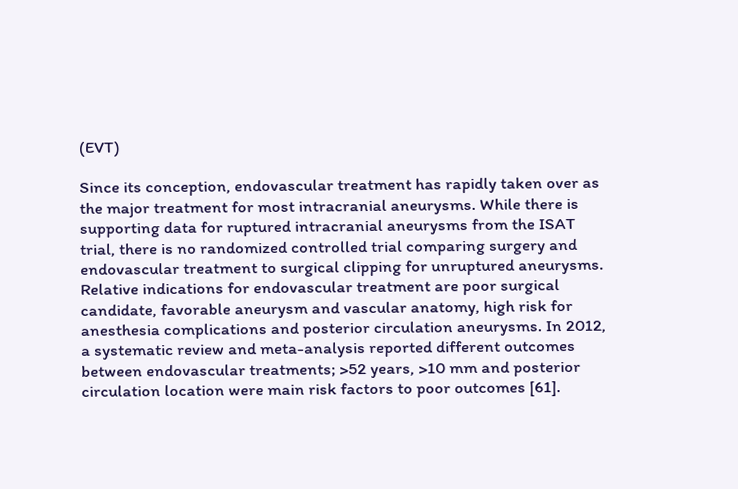(EVT)

Since its conception, endovascular treatment has rapidly taken over as the major treatment for most intracranial aneurysms. While there is supporting data for ruptured intracranial aneurysms from the ISAT trial, there is no randomized controlled trial comparing surgery and endovascular treatment to surgical clipping for unruptured aneurysms. Relative indications for endovascular treatment are poor surgical candidate, favorable aneurysm and vascular anatomy, high risk for anesthesia complications and posterior circulation aneurysms. In 2012, a systematic review and meta-analysis reported different outcomes between endovascular treatments; >52 years, >10 mm and posterior circulation location were main risk factors to poor outcomes [61].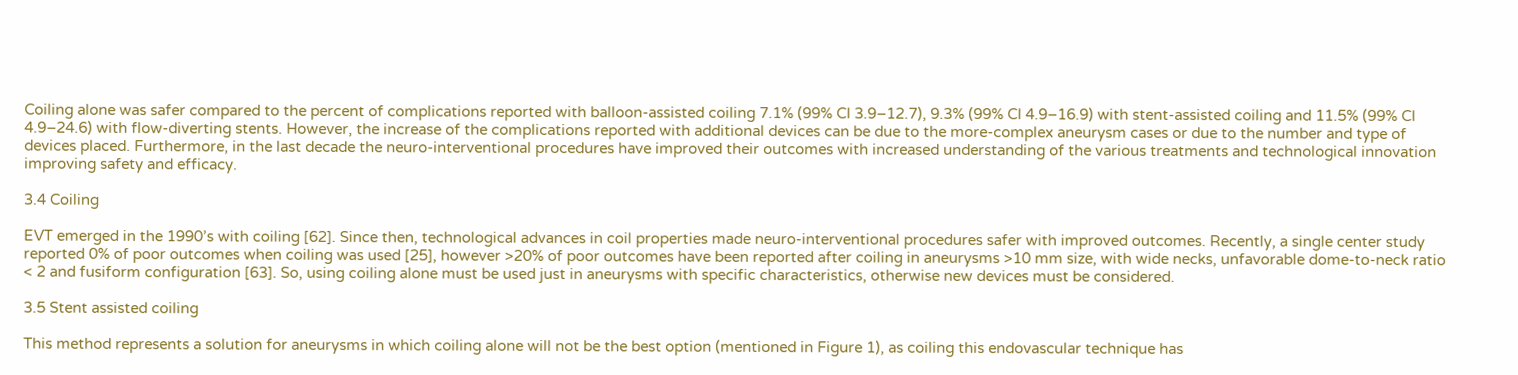Coiling alone was safer compared to the percent of complications reported with balloon-assisted coiling 7.1% (99% CI 3.9–12.7), 9.3% (99% CI 4.9–16.9) with stent-assisted coiling and 11.5% (99% CI 4.9–24.6) with flow-diverting stents. However, the increase of the complications reported with additional devices can be due to the more-complex aneurysm cases or due to the number and type of devices placed. Furthermore, in the last decade the neuro-interventional procedures have improved their outcomes with increased understanding of the various treatments and technological innovation improving safety and efficacy.

3.4 Coiling

EVT emerged in the 1990’s with coiling [62]. Since then, technological advances in coil properties made neuro-interventional procedures safer with improved outcomes. Recently, a single center study reported 0% of poor outcomes when coiling was used [25], however >20% of poor outcomes have been reported after coiling in aneurysms >10 mm size, with wide necks, unfavorable dome-to-neck ratio < 2 and fusiform configuration [63]. So, using coiling alone must be used just in aneurysms with specific characteristics, otherwise new devices must be considered.

3.5 Stent assisted coiling

This method represents a solution for aneurysms in which coiling alone will not be the best option (mentioned in Figure 1), as coiling this endovascular technique has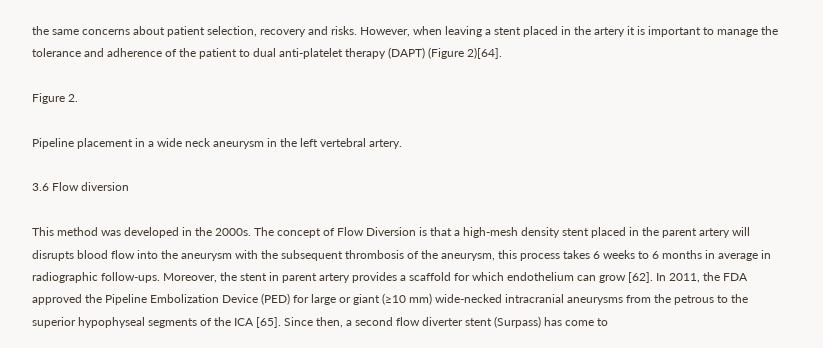the same concerns about patient selection, recovery and risks. However, when leaving a stent placed in the artery it is important to manage the tolerance and adherence of the patient to dual anti-platelet therapy (DAPT) (Figure 2)[64].

Figure 2.

Pipeline placement in a wide neck aneurysm in the left vertebral artery.

3.6 Flow diversion

This method was developed in the 2000s. The concept of Flow Diversion is that a high-mesh density stent placed in the parent artery will disrupts blood flow into the aneurysm with the subsequent thrombosis of the aneurysm, this process takes 6 weeks to 6 months in average in radiographic follow-ups. Moreover, the stent in parent artery provides a scaffold for which endothelium can grow [62]. In 2011, the FDA approved the Pipeline Embolization Device (PED) for large or giant (≥10 mm) wide-necked intracranial aneurysms from the petrous to the superior hypophyseal segments of the ICA [65]. Since then, a second flow diverter stent (Surpass) has come to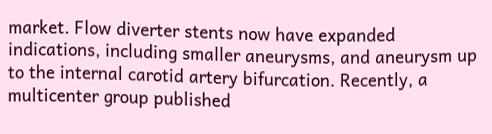market. Flow diverter stents now have expanded indications, including smaller aneurysms, and aneurysm up to the internal carotid artery bifurcation. Recently, a multicenter group published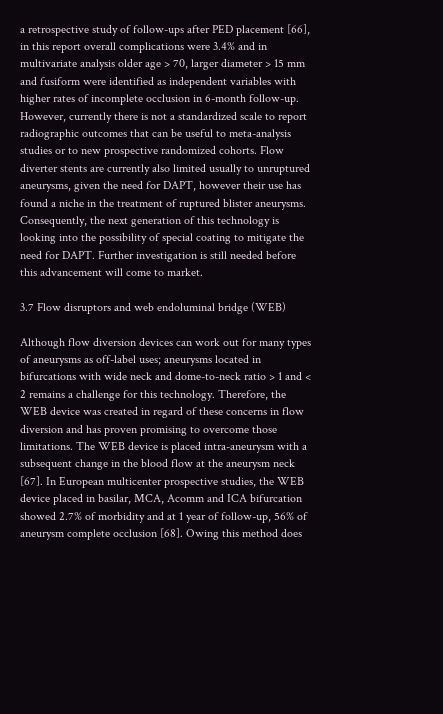a retrospective study of follow-ups after PED placement [66], in this report overall complications were 3.4% and in multivariate analysis older age > 70, larger diameter > 15 mm and fusiform were identified as independent variables with higher rates of incomplete occlusion in 6-month follow-up. However, currently there is not a standardized scale to report radiographic outcomes that can be useful to meta-analysis studies or to new prospective randomized cohorts. Flow diverter stents are currently also limited usually to unruptured aneurysms, given the need for DAPT, however their use has found a niche in the treatment of ruptured blister aneurysms. Consequently, the next generation of this technology is looking into the possibility of special coating to mitigate the need for DAPT. Further investigation is still needed before this advancement will come to market.

3.7 Flow disruptors and web endoluminal bridge (WEB)

Although flow diversion devices can work out for many types of aneurysms as off-label uses; aneurysms located in bifurcations with wide neck and dome-to-neck ratio > 1 and < 2 remains a challenge for this technology. Therefore, the WEB device was created in regard of these concerns in flow diversion and has proven promising to overcome those limitations. The WEB device is placed intra-aneurysm with a subsequent change in the blood flow at the aneurysm neck [67]. In European multicenter prospective studies, the WEB device placed in basilar, MCA, Acomm and ICA bifurcation showed 2.7% of morbidity and at 1 year of follow-up, 56% of aneurysm complete occlusion [68]. Owing this method does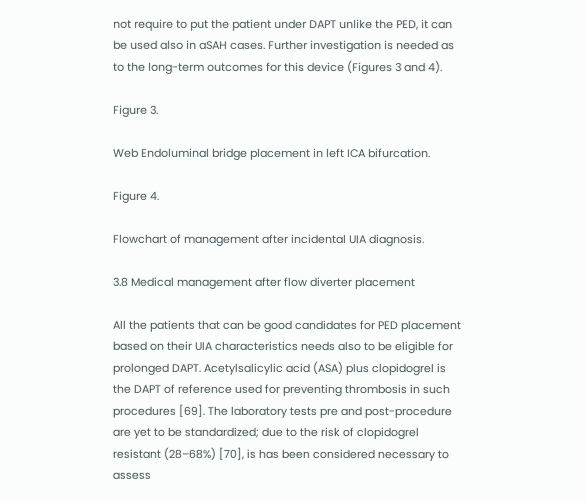not require to put the patient under DAPT unlike the PED, it can be used also in aSAH cases. Further investigation is needed as to the long-term outcomes for this device (Figures 3 and 4).

Figure 3.

Web Endoluminal bridge placement in left ICA bifurcation.

Figure 4.

Flowchart of management after incidental UIA diagnosis.

3.8 Medical management after flow diverter placement

All the patients that can be good candidates for PED placement based on their UIA characteristics needs also to be eligible for prolonged DAPT. Acetylsalicylic acid (ASA) plus clopidogrel is the DAPT of reference used for preventing thrombosis in such procedures [69]. The laboratory tests pre and post-procedure are yet to be standardized; due to the risk of clopidogrel resistant (28–68%) [70], is has been considered necessary to assess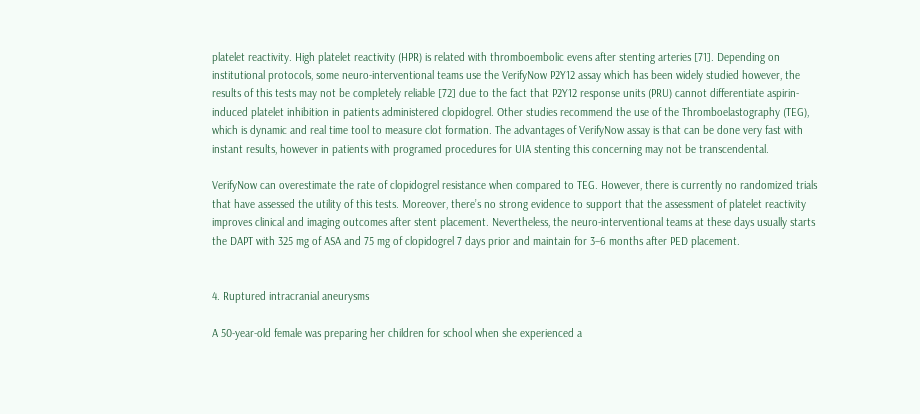platelet reactivity. High platelet reactivity (HPR) is related with thromboembolic evens after stenting arteries [71]. Depending on institutional protocols, some neuro-interventional teams use the VerifyNow P2Y12 assay which has been widely studied however, the results of this tests may not be completely reliable [72] due to the fact that P2Y12 response units (PRU) cannot differentiate aspirin-induced platelet inhibition in patients administered clopidogrel. Other studies recommend the use of the Thromboelastography (TEG), which is dynamic and real time tool to measure clot formation. The advantages of VerifyNow assay is that can be done very fast with instant results, however in patients with programed procedures for UIA stenting this concerning may not be transcendental.

VerifyNow can overestimate the rate of clopidogrel resistance when compared to TEG. However, there is currently no randomized trials that have assessed the utility of this tests. Moreover, there’s no strong evidence to support that the assessment of platelet reactivity improves clinical and imaging outcomes after stent placement. Nevertheless, the neuro-interventional teams at these days usually starts the DAPT with 325 mg of ASA and 75 mg of clopidogrel 7 days prior and maintain for 3–6 months after PED placement.


4. Ruptured intracranial aneurysms

A 50-year-old female was preparing her children for school when she experienced a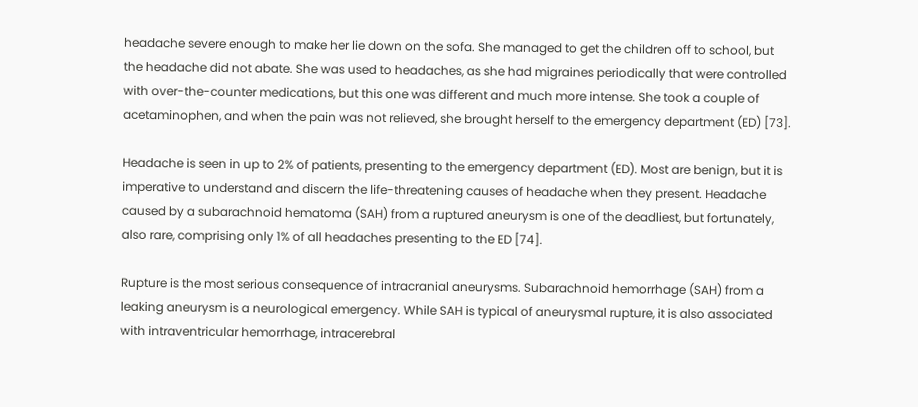headache severe enough to make her lie down on the sofa. She managed to get the children off to school, but the headache did not abate. She was used to headaches, as she had migraines periodically that were controlled with over-the-counter medications, but this one was different and much more intense. She took a couple of acetaminophen, and when the pain was not relieved, she brought herself to the emergency department (ED) [73].

Headache is seen in up to 2% of patients, presenting to the emergency department (ED). Most are benign, but it is imperative to understand and discern the life-threatening causes of headache when they present. Headache caused by a subarachnoid hematoma (SAH) from a ruptured aneurysm is one of the deadliest, but fortunately, also rare, comprising only 1% of all headaches presenting to the ED [74].

Rupture is the most serious consequence of intracranial aneurysms. Subarachnoid hemorrhage (SAH) from a leaking aneurysm is a neurological emergency. While SAH is typical of aneurysmal rupture, it is also associated with intraventricular hemorrhage, intracerebral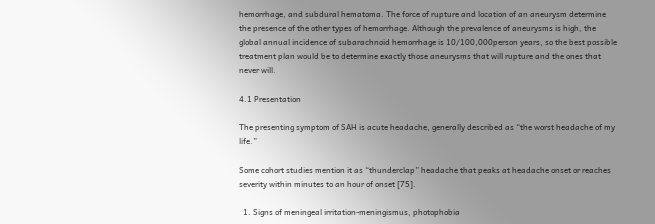hemorrhage, and subdural hematoma. The force of rupture and location of an aneurysm determine the presence of the other types of hemorrhage. Although the prevalence of aneurysms is high, the global annual incidence of subarachnoid hemorrhage is 10/100,000person years, so the best possible treatment plan would be to determine exactly those aneurysms that will rupture and the ones that never will.

4.1 Presentation

The presenting symptom of SAH is acute headache, generally described as “the worst headache of my life.”

Some cohort studies mention it as “thunderclap” headache that peaks at headache onset or reaches severity within minutes to an hour of onset [75].

  1. Signs of meningeal irritation-meningismus, photophobia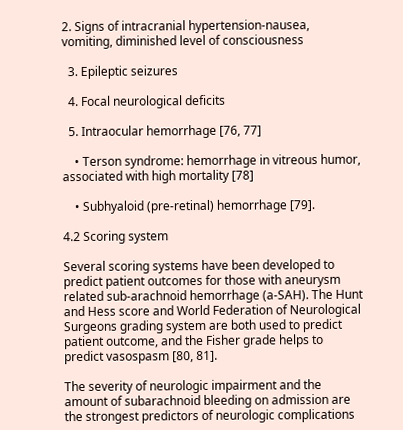2. Signs of intracranial hypertension-nausea, vomiting, diminished level of consciousness

  3. Epileptic seizures

  4. Focal neurological deficits

  5. Intraocular hemorrhage [76, 77]

    • Terson syndrome: hemorrhage in vitreous humor, associated with high mortality [78]

    • Subhyaloid (pre-retinal) hemorrhage [79].

4.2 Scoring system

Several scoring systems have been developed to predict patient outcomes for those with aneurysm related sub-arachnoid hemorrhage (a-SAH). The Hunt and Hess score and World Federation of Neurological Surgeons grading system are both used to predict patient outcome, and the Fisher grade helps to predict vasospasm [80, 81].

The severity of neurologic impairment and the amount of subarachnoid bleeding on admission are the strongest predictors of neurologic complications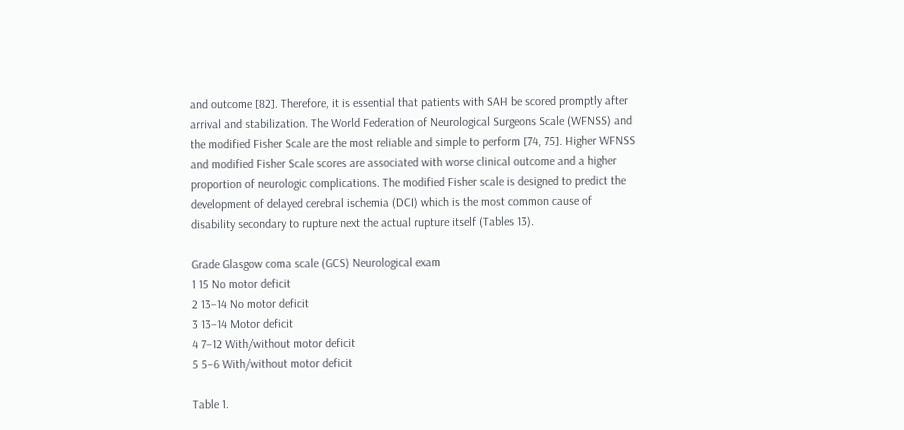and outcome [82]. Therefore, it is essential that patients with SAH be scored promptly after arrival and stabilization. The World Federation of Neurological Surgeons Scale (WFNSS) and the modified Fisher Scale are the most reliable and simple to perform [74, 75]. Higher WFNSS and modified Fisher Scale scores are associated with worse clinical outcome and a higher proportion of neurologic complications. The modified Fisher scale is designed to predict the development of delayed cerebral ischemia (DCI) which is the most common cause of disability secondary to rupture next the actual rupture itself (Tables 13).

Grade Glasgow coma scale (GCS) Neurological exam
1 15 No motor deficit
2 13–14 No motor deficit
3 13–14 Motor deficit
4 7–12 With/without motor deficit
5 5–6 With/without motor deficit

Table 1.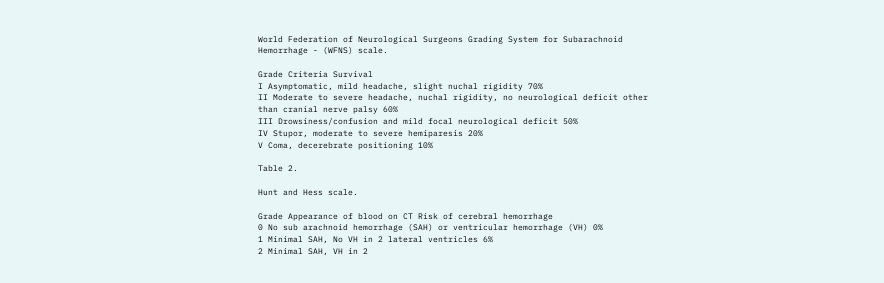World Federation of Neurological Surgeons Grading System for Subarachnoid Hemorrhage - (WFNS) scale.

Grade Criteria Survival
I Asymptomatic, mild headache, slight nuchal rigidity 70%
II Moderate to severe headache, nuchal rigidity, no neurological deficit other than cranial nerve palsy 60%
III Drowsiness/confusion and mild focal neurological deficit 50%
IV Stupor, moderate to severe hemiparesis 20%
V Coma, decerebrate positioning 10%

Table 2.

Hunt and Hess scale.

Grade Appearance of blood on CT Risk of cerebral hemorrhage
0 No sub arachnoid hemorrhage (SAH) or ventricular hemorrhage (VH) 0%
1 Minimal SAH, No VH in 2 lateral ventricles 6%
2 Minimal SAH, VH in 2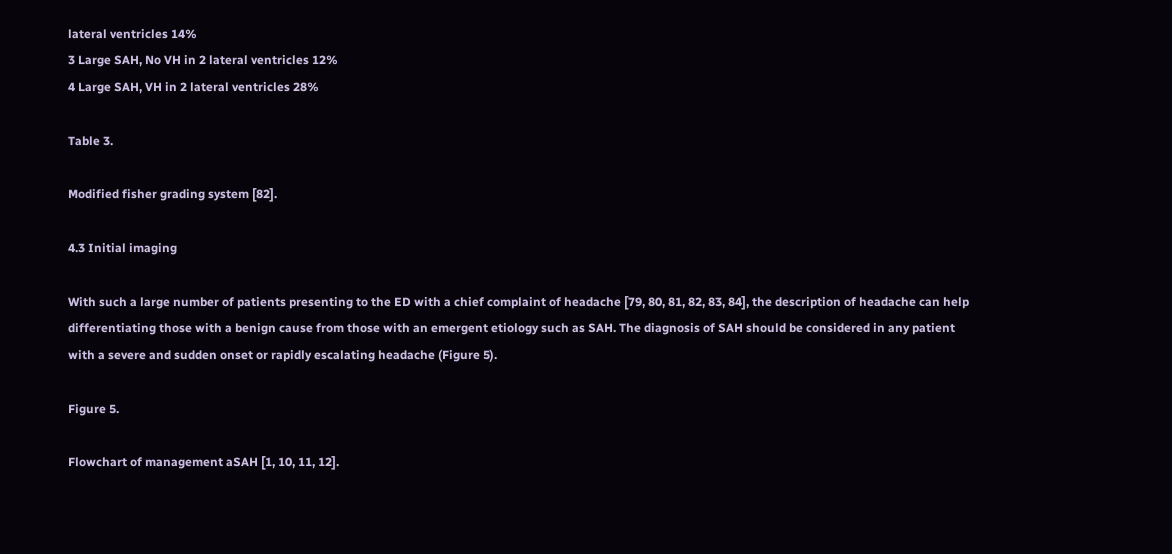lateral ventricles 14%
3 Large SAH, No VH in 2 lateral ventricles 12%
4 Large SAH, VH in 2 lateral ventricles 28%

Table 3.

Modified fisher grading system [82].

4.3 Initial imaging

With such a large number of patients presenting to the ED with a chief complaint of headache [79, 80, 81, 82, 83, 84], the description of headache can help differentiating those with a benign cause from those with an emergent etiology such as SAH. The diagnosis of SAH should be considered in any patient with a severe and sudden onset or rapidly escalating headache (Figure 5).

Figure 5.

Flowchart of management aSAH [1, 10, 11, 12].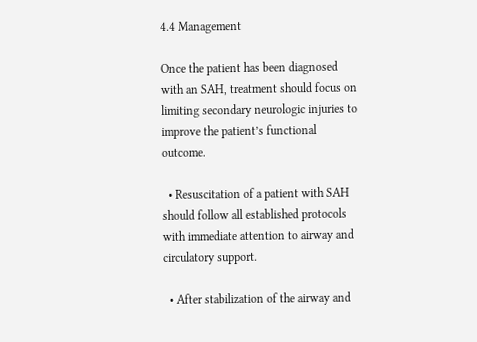4.4 Management

Once the patient has been diagnosed with an SAH, treatment should focus on limiting secondary neurologic injuries to improve the patient’s functional outcome.

  • Resuscitation of a patient with SAH should follow all established protocols with immediate attention to airway and circulatory support.

  • After stabilization of the airway and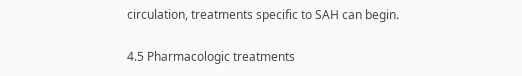circulation, treatments specific to SAH can begin.

4.5 Pharmacologic treatments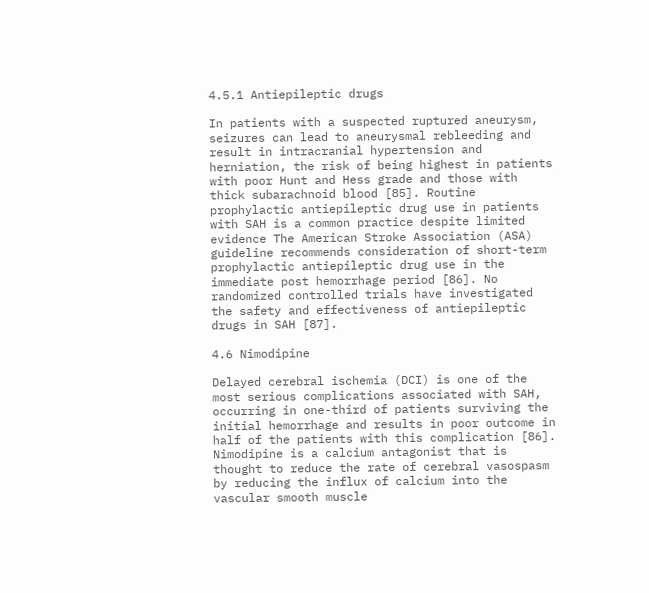4.5.1 Antiepileptic drugs

In patients with a suspected ruptured aneurysm, seizures can lead to aneurysmal rebleeding and result in intracranial hypertension and herniation, the risk of being highest in patients with poor Hunt and Hess grade and those with thick subarachnoid blood [85]. Routine prophylactic antiepileptic drug use in patients with SAH is a common practice despite limited evidence The American Stroke Association (ASA) guideline recommends consideration of short-term prophylactic antiepileptic drug use in the immediate post hemorrhage period [86]. No randomized controlled trials have investigated the safety and effectiveness of antiepileptic drugs in SAH [87].

4.6 Nimodipine

Delayed cerebral ischemia (DCI) is one of the most serious complications associated with SAH, occurring in one-third of patients surviving the initial hemorrhage and results in poor outcome in half of the patients with this complication [86]. Nimodipine is a calcium antagonist that is thought to reduce the rate of cerebral vasospasm by reducing the influx of calcium into the vascular smooth muscle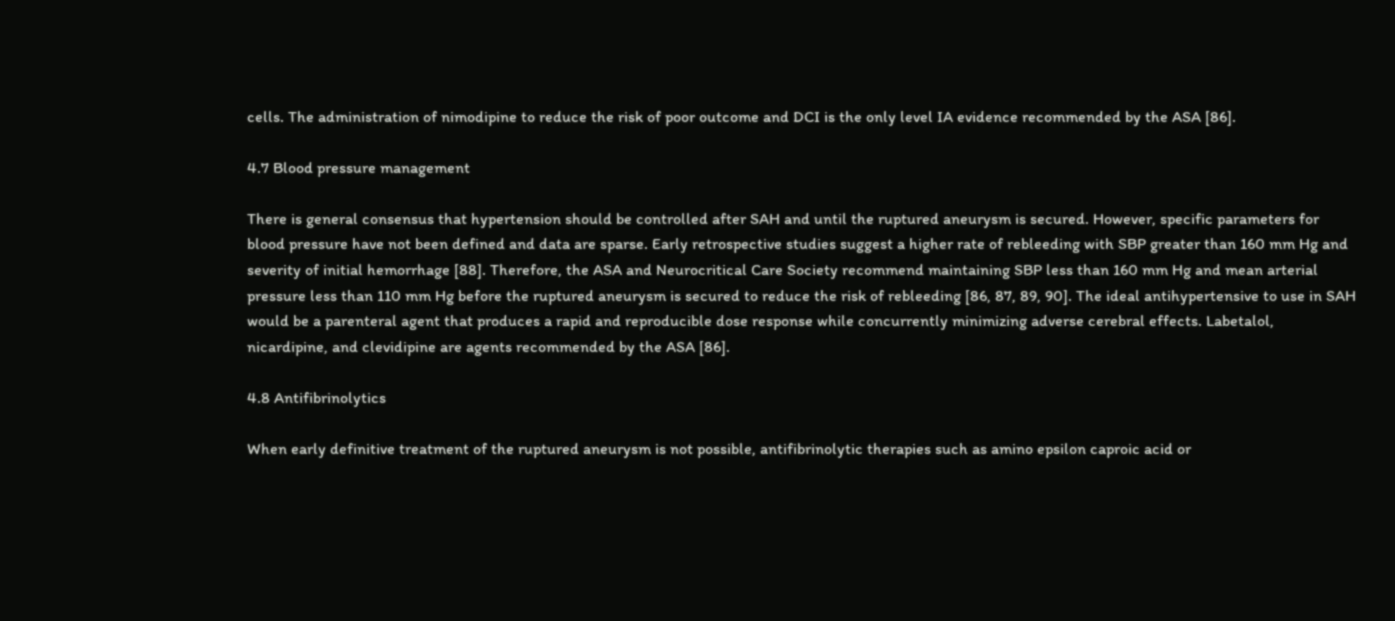cells. The administration of nimodipine to reduce the risk of poor outcome and DCI is the only level IA evidence recommended by the ASA [86].

4.7 Blood pressure management

There is general consensus that hypertension should be controlled after SAH and until the ruptured aneurysm is secured. However, specific parameters for blood pressure have not been defined and data are sparse. Early retrospective studies suggest a higher rate of rebleeding with SBP greater than 160 mm Hg and severity of initial hemorrhage [88]. Therefore, the ASA and Neurocritical Care Society recommend maintaining SBP less than 160 mm Hg and mean arterial pressure less than 110 mm Hg before the ruptured aneurysm is secured to reduce the risk of rebleeding [86, 87, 89, 90]. The ideal antihypertensive to use in SAH would be a parenteral agent that produces a rapid and reproducible dose response while concurrently minimizing adverse cerebral effects. Labetalol, nicardipine, and clevidipine are agents recommended by the ASA [86].

4.8 Antifibrinolytics

When early definitive treatment of the ruptured aneurysm is not possible, antifibrinolytic therapies such as amino epsilon caproic acid or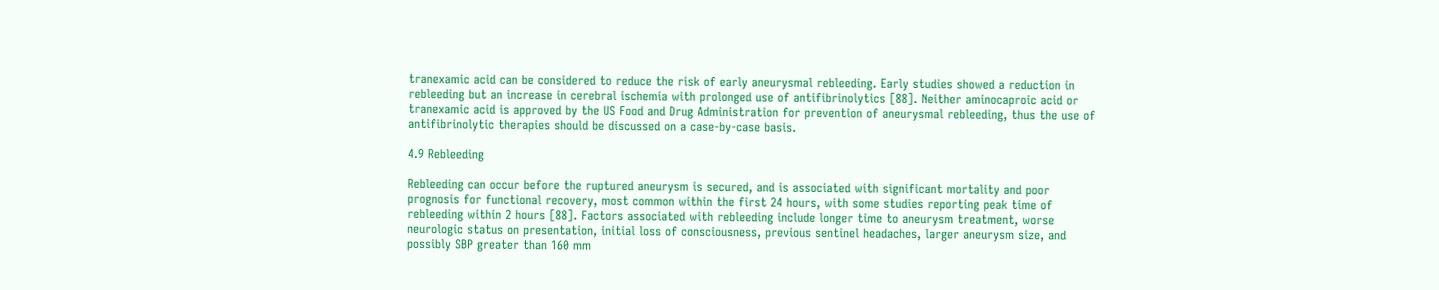tranexamic acid can be considered to reduce the risk of early aneurysmal rebleeding. Early studies showed a reduction in rebleeding but an increase in cerebral ischemia with prolonged use of antifibrinolytics [88]. Neither aminocaproic acid or tranexamic acid is approved by the US Food and Drug Administration for prevention of aneurysmal rebleeding, thus the use of antifibrinolytic therapies should be discussed on a case-by-case basis.

4.9 Rebleeding

Rebleeding can occur before the ruptured aneurysm is secured, and is associated with significant mortality and poor prognosis for functional recovery, most common within the first 24 hours, with some studies reporting peak time of rebleeding within 2 hours [88]. Factors associated with rebleeding include longer time to aneurysm treatment, worse neurologic status on presentation, initial loss of consciousness, previous sentinel headaches, larger aneurysm size, and possibly SBP greater than 160 mm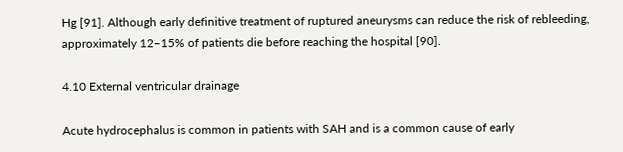Hg [91]. Although early definitive treatment of ruptured aneurysms can reduce the risk of rebleeding, approximately 12–15% of patients die before reaching the hospital [90].

4.10 External ventricular drainage

Acute hydrocephalus is common in patients with SAH and is a common cause of early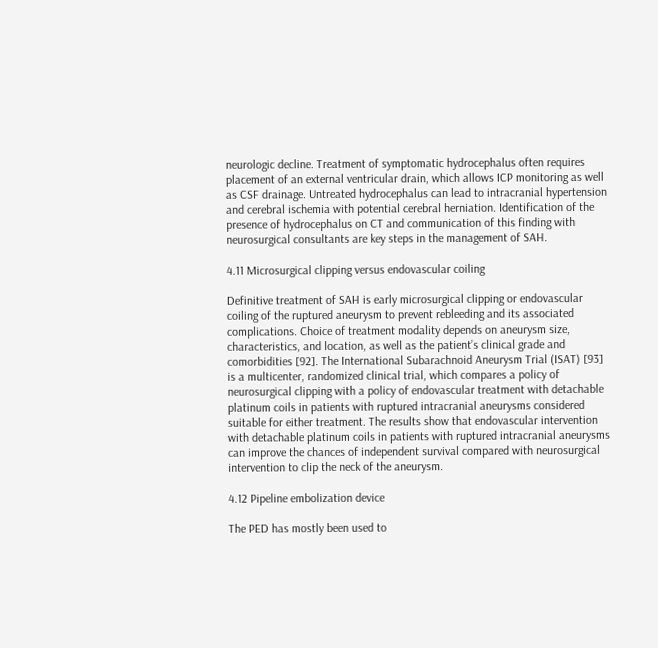neurologic decline. Treatment of symptomatic hydrocephalus often requires placement of an external ventricular drain, which allows ICP monitoring as well as CSF drainage. Untreated hydrocephalus can lead to intracranial hypertension and cerebral ischemia with potential cerebral herniation. Identification of the presence of hydrocephalus on CT and communication of this finding with neurosurgical consultants are key steps in the management of SAH.

4.11 Microsurgical clipping versus endovascular coiling

Definitive treatment of SAH is early microsurgical clipping or endovascular coiling of the ruptured aneurysm to prevent rebleeding and its associated complications. Choice of treatment modality depends on aneurysm size, characteristics, and location, as well as the patient’s clinical grade and comorbidities [92]. The International Subarachnoid Aneurysm Trial (ISAT) [93] is a multicenter, randomized clinical trial, which compares a policy of neurosurgical clipping with a policy of endovascular treatment with detachable platinum coils in patients with ruptured intracranial aneurysms considered suitable for either treatment. The results show that endovascular intervention with detachable platinum coils in patients with ruptured intracranial aneurysms can improve the chances of independent survival compared with neurosurgical intervention to clip the neck of the aneurysm.

4.12 Pipeline embolization device

The PED has mostly been used to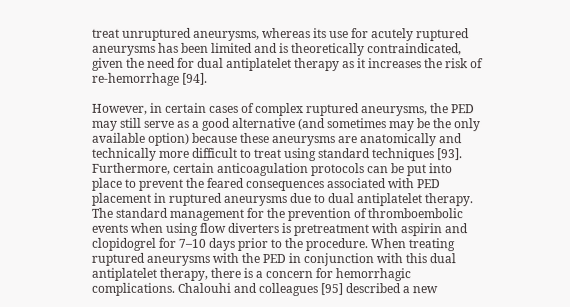treat unruptured aneurysms, whereas its use for acutely ruptured aneurysms has been limited and is theoretically contraindicated, given the need for dual antiplatelet therapy as it increases the risk of re-hemorrhage [94].

However, in certain cases of complex ruptured aneurysms, the PED may still serve as a good alternative (and sometimes may be the only available option) because these aneurysms are anatomically and technically more difficult to treat using standard techniques [93]. Furthermore, certain anticoagulation protocols can be put into place to prevent the feared consequences associated with PED placement in ruptured aneurysms due to dual antiplatelet therapy. The standard management for the prevention of thromboembolic events when using flow diverters is pretreatment with aspirin and clopidogrel for 7–10 days prior to the procedure. When treating ruptured aneurysms with the PED in conjunction with this dual antiplatelet therapy, there is a concern for hemorrhagic complications. Chalouhi and colleagues [95] described a new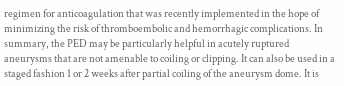regimen for anticoagulation that was recently implemented in the hope of minimizing the risk of thromboembolic and hemorrhagic complications. In summary, the PED may be particularly helpful in acutely ruptured aneurysms that are not amenable to coiling or clipping. It can also be used in a staged fashion 1 or 2 weeks after partial coiling of the aneurysm dome. It is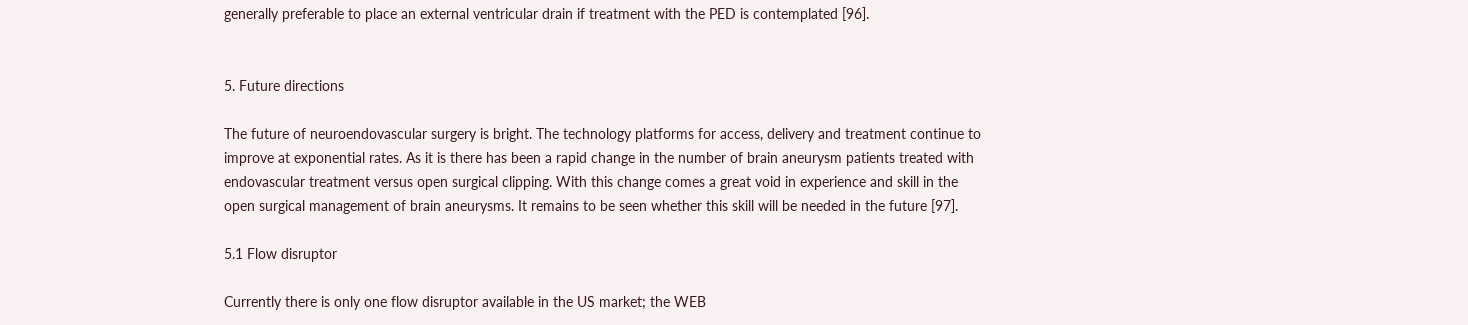generally preferable to place an external ventricular drain if treatment with the PED is contemplated [96].


5. Future directions

The future of neuroendovascular surgery is bright. The technology platforms for access, delivery and treatment continue to improve at exponential rates. As it is there has been a rapid change in the number of brain aneurysm patients treated with endovascular treatment versus open surgical clipping. With this change comes a great void in experience and skill in the open surgical management of brain aneurysms. It remains to be seen whether this skill will be needed in the future [97].

5.1 Flow disruptor

Currently there is only one flow disruptor available in the US market; the WEB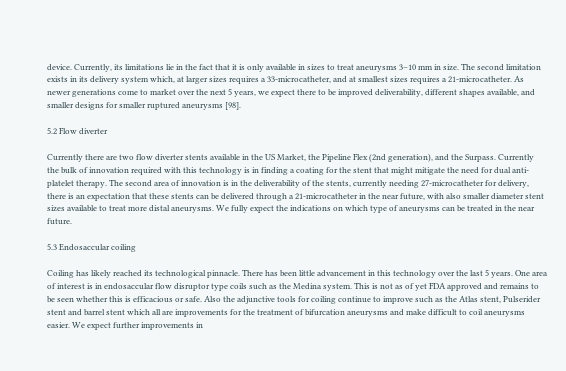device. Currently, its limitations lie in the fact that it is only available in sizes to treat aneurysms 3–10 mm in size. The second limitation exists in its delivery system which, at larger sizes requires a 33-microcatheter, and at smallest sizes requires a 21-microcatheter. As newer generations come to market over the next 5 years, we expect there to be improved deliverability, different shapes available, and smaller designs for smaller ruptured aneurysms [98].

5.2 Flow diverter

Currently there are two flow diverter stents available in the US Market, the Pipeline Flex (2nd generation), and the Surpass. Currently the bulk of innovation required with this technology is in finding a coating for the stent that might mitigate the need for dual anti-platelet therapy. The second area of innovation is in the deliverability of the stents, currently needing 27-microcatheter for delivery, there is an expectation that these stents can be delivered through a 21-microcatheter in the near future, with also smaller diameter stent sizes available to treat more distal aneurysms. We fully expect the indications on which type of aneurysms can be treated in the near future.

5.3 Endosaccular coiling

Coiling has likely reached its technological pinnacle. There has been little advancement in this technology over the last 5 years. One area of interest is in endosaccular flow disruptor type coils such as the Medina system. This is not as of yet FDA approved and remains to be seen whether this is efficacious or safe. Also the adjunctive tools for coiling continue to improve such as the Atlas stent, Pulserider stent and barrel stent which all are improvements for the treatment of bifurcation aneurysms and make difficult to coil aneurysms easier. We expect further improvements in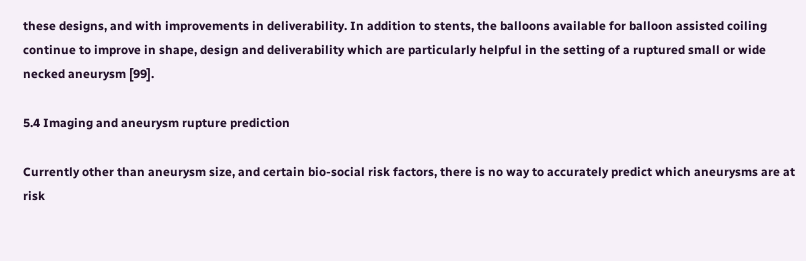these designs, and with improvements in deliverability. In addition to stents, the balloons available for balloon assisted coiling continue to improve in shape, design and deliverability which are particularly helpful in the setting of a ruptured small or wide necked aneurysm [99].

5.4 Imaging and aneurysm rupture prediction

Currently other than aneurysm size, and certain bio-social risk factors, there is no way to accurately predict which aneurysms are at risk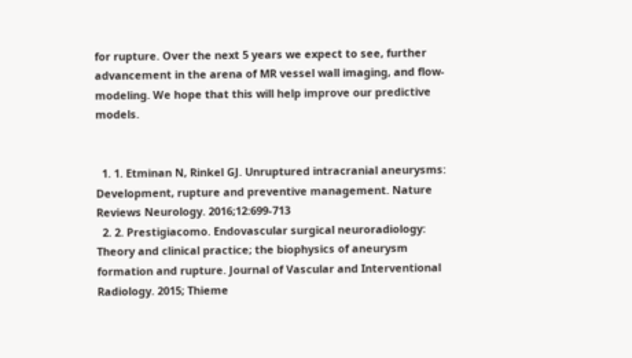for rupture. Over the next 5 years we expect to see, further advancement in the arena of MR vessel wall imaging, and flow-modeling. We hope that this will help improve our predictive models.


  1. 1. Etminan N, Rinkel GJ. Unruptured intracranial aneurysms: Development, rupture and preventive management. Nature Reviews Neurology. 2016;12:699-713
  2. 2. Prestigiacomo. Endovascular surgical neuroradiology: Theory and clinical practice; the biophysics of aneurysm formation and rupture. Journal of Vascular and Interventional Radiology. 2015; Thieme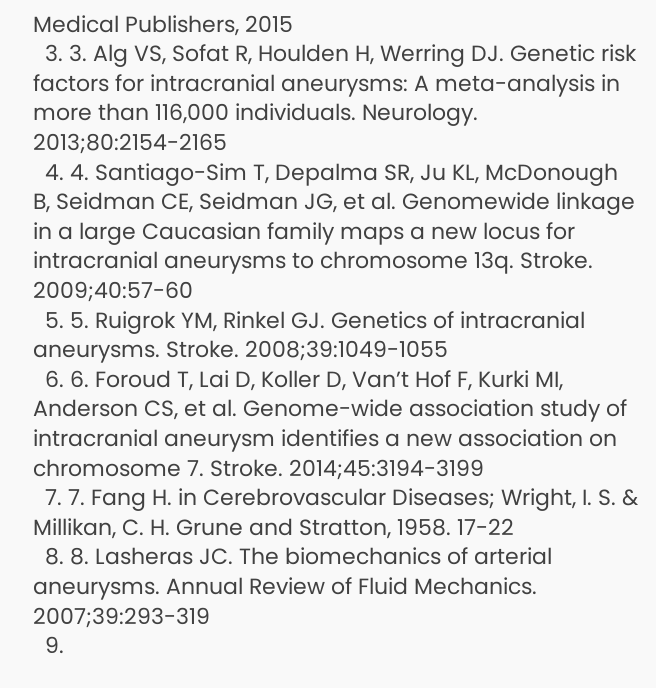Medical Publishers, 2015
  3. 3. Alg VS, Sofat R, Houlden H, Werring DJ. Genetic risk factors for intracranial aneurysms: A meta-analysis in more than 116,000 individuals. Neurology. 2013;80:2154-2165
  4. 4. Santiago-Sim T, Depalma SR, Ju KL, McDonough B, Seidman CE, Seidman JG, et al. Genomewide linkage in a large Caucasian family maps a new locus for intracranial aneurysms to chromosome 13q. Stroke. 2009;40:57-60
  5. 5. Ruigrok YM, Rinkel GJ. Genetics of intracranial aneurysms. Stroke. 2008;39:1049-1055
  6. 6. Foroud T, Lai D, Koller D, Van’t Hof F, Kurki MI, Anderson CS, et al. Genome-wide association study of intracranial aneurysm identifies a new association on chromosome 7. Stroke. 2014;45:3194-3199
  7. 7. Fang H. in Cerebrovascular Diseases; Wright, I. S. & Millikan, C. H. Grune and Stratton, 1958. 17-22
  8. 8. Lasheras JC. The biomechanics of arterial aneurysms. Annual Review of Fluid Mechanics. 2007;39:293-319
  9.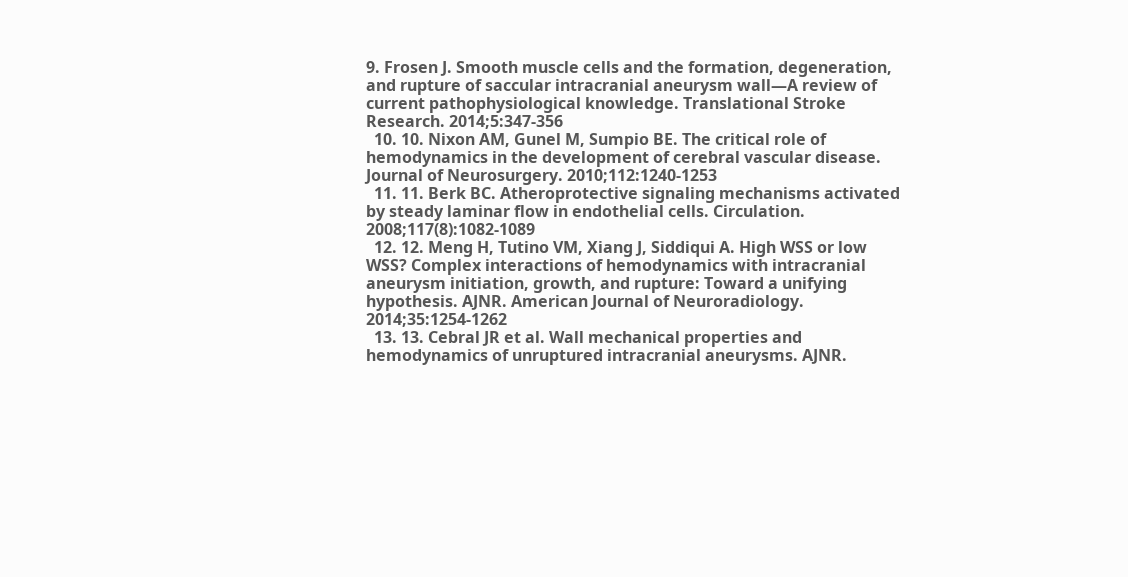9. Frosen J. Smooth muscle cells and the formation, degeneration, and rupture of saccular intracranial aneurysm wall—A review of current pathophysiological knowledge. Translational Stroke Research. 2014;5:347-356
  10. 10. Nixon AM, Gunel M, Sumpio BE. The critical role of hemodynamics in the development of cerebral vascular disease. Journal of Neurosurgery. 2010;112:1240-1253
  11. 11. Berk BC. Atheroprotective signaling mechanisms activated by steady laminar flow in endothelial cells. Circulation. 2008;117(8):1082-1089
  12. 12. Meng H, Tutino VM, Xiang J, Siddiqui A. High WSS or low WSS? Complex interactions of hemodynamics with intracranial aneurysm initiation, growth, and rupture: Toward a unifying hypothesis. AJNR. American Journal of Neuroradiology. 2014;35:1254-1262
  13. 13. Cebral JR et al. Wall mechanical properties and hemodynamics of unruptured intracranial aneurysms. AJNR.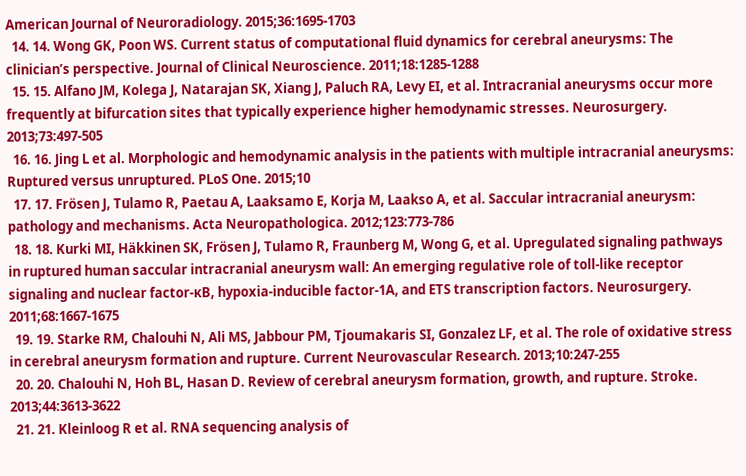American Journal of Neuroradiology. 2015;36:1695-1703
  14. 14. Wong GK, Poon WS. Current status of computational fluid dynamics for cerebral aneurysms: The clinician’s perspective. Journal of Clinical Neuroscience. 2011;18:1285-1288
  15. 15. Alfano JM, Kolega J, Natarajan SK, Xiang J, Paluch RA, Levy EI, et al. Intracranial aneurysms occur more frequently at bifurcation sites that typically experience higher hemodynamic stresses. Neurosurgery. 2013;73:497-505
  16. 16. Jing L et al. Morphologic and hemodynamic analysis in the patients with multiple intracranial aneurysms: Ruptured versus unruptured. PLoS One. 2015;10
  17. 17. Frösen J, Tulamo R, Paetau A, Laaksamo E, Korja M, Laakso A, et al. Saccular intracranial aneurysm: pathology and mechanisms. Acta Neuropathologica. 2012;123:773-786
  18. 18. Kurki MI, Häkkinen SK, Frösen J, Tulamo R, Fraunberg M, Wong G, et al. Upregulated signaling pathways in ruptured human saccular intracranial aneurysm wall: An emerging regulative role of toll-like receptor signaling and nuclear factor-κB, hypoxia-inducible factor-1A, and ETS transcription factors. Neurosurgery. 2011;68:1667-1675
  19. 19. Starke RM, Chalouhi N, Ali MS, Jabbour PM, Tjoumakaris SI, Gonzalez LF, et al. The role of oxidative stress in cerebral aneurysm formation and rupture. Current Neurovascular Research. 2013;10:247-255
  20. 20. Chalouhi N, Hoh BL, Hasan D. Review of cerebral aneurysm formation, growth, and rupture. Stroke. 2013;44:3613-3622
  21. 21. Kleinloog R et al. RNA sequencing analysis of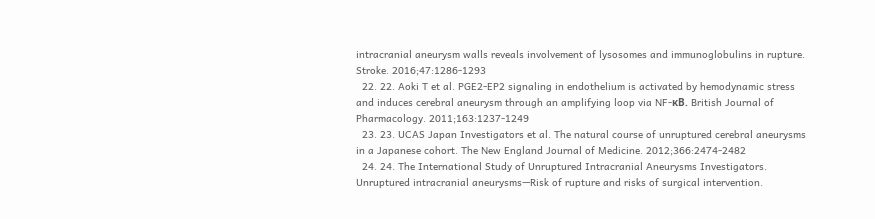intracranial aneurysm walls reveals involvement of lysosomes and immunoglobulins in rupture. Stroke. 2016;47:1286-1293
  22. 22. Aoki T et al. PGE2-EP2 signaling in endothelium is activated by hemodynamic stress and induces cerebral aneurysm through an amplifying loop via NF-κB. British Journal of Pharmacology. 2011;163:1237-1249
  23. 23. UCAS Japan Investigators et al. The natural course of unruptured cerebral aneurysms in a Japanese cohort. The New England Journal of Medicine. 2012;366:2474-2482
  24. 24. The International Study of Unruptured Intracranial Aneurysms Investigators. Unruptured intracranial aneurysms—Risk of rupture and risks of surgical intervention.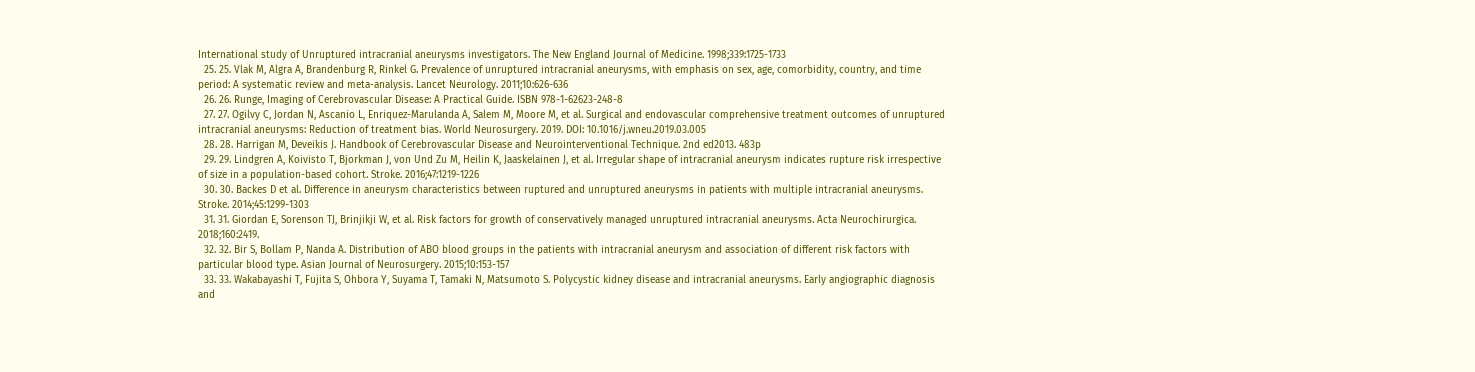International study of Unruptured intracranial aneurysms investigators. The New England Journal of Medicine. 1998;339:1725-1733
  25. 25. Vlak M, Algra A, Brandenburg R, Rinkel G. Prevalence of unruptured intracranial aneurysms, with emphasis on sex, age, comorbidity, country, and time period: A systematic review and meta-analysis. Lancet Neurology. 2011;10:626-636
  26. 26. Runge, Imaging of Cerebrovascular Disease: A Practical Guide. ISBN 978-1-62623-248-8
  27. 27. Ogilvy C, Jordan N, Ascanio L, Enriquez-Marulanda A, Salem M, Moore M, et al. Surgical and endovascular comprehensive treatment outcomes of unruptured intracranial aneurysms: Reduction of treatment bias. World Neurosurgery. 2019. DOI: 10.1016/j.wneu.2019.03.005
  28. 28. Harrigan M, Deveikis J. Handbook of Cerebrovascular Disease and Neurointerventional Technique. 2nd ed2013. 483p
  29. 29. Lindgren A, Koivisto T, Bjorkman J, von Und Zu M, Heilin K, Jaaskelainen J, et al. Irregular shape of intracranial aneurysm indicates rupture risk irrespective of size in a population-based cohort. Stroke. 2016;47:1219-1226
  30. 30. Backes D et al. Difference in aneurysm characteristics between ruptured and unruptured aneurysms in patients with multiple intracranial aneurysms. Stroke. 2014;45:1299-1303
  31. 31. Giordan E, Sorenson TJ, Brinjikji W, et al. Risk factors for growth of conservatively managed unruptured intracranial aneurysms. Acta Neurochirurgica. 2018;160:2419.
  32. 32. Bir S, Bollam P, Nanda A. Distribution of ABO blood groups in the patients with intracranial aneurysm and association of different risk factors with particular blood type. Asian Journal of Neurosurgery. 2015;10:153-157
  33. 33. Wakabayashi T, Fujita S, Ohbora Y, Suyama T, Tamaki N, Matsumoto S. Polycystic kidney disease and intracranial aneurysms. Early angiographic diagnosis and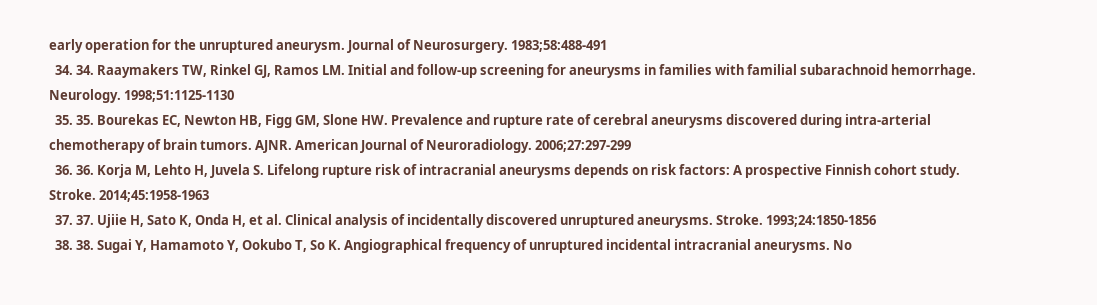early operation for the unruptured aneurysm. Journal of Neurosurgery. 1983;58:488-491
  34. 34. Raaymakers TW, Rinkel GJ, Ramos LM. Initial and follow-up screening for aneurysms in families with familial subarachnoid hemorrhage. Neurology. 1998;51:1125-1130
  35. 35. Bourekas EC, Newton HB, Figg GM, Slone HW. Prevalence and rupture rate of cerebral aneurysms discovered during intra-arterial chemotherapy of brain tumors. AJNR. American Journal of Neuroradiology. 2006;27:297-299
  36. 36. Korja M, Lehto H, Juvela S. Lifelong rupture risk of intracranial aneurysms depends on risk factors: A prospective Finnish cohort study. Stroke. 2014;45:1958-1963
  37. 37. Ujiie H, Sato K, Onda H, et al. Clinical analysis of incidentally discovered unruptured aneurysms. Stroke. 1993;24:1850-1856
  38. 38. Sugai Y, Hamamoto Y, Ookubo T, So K. Angiographical frequency of unruptured incidental intracranial aneurysms. No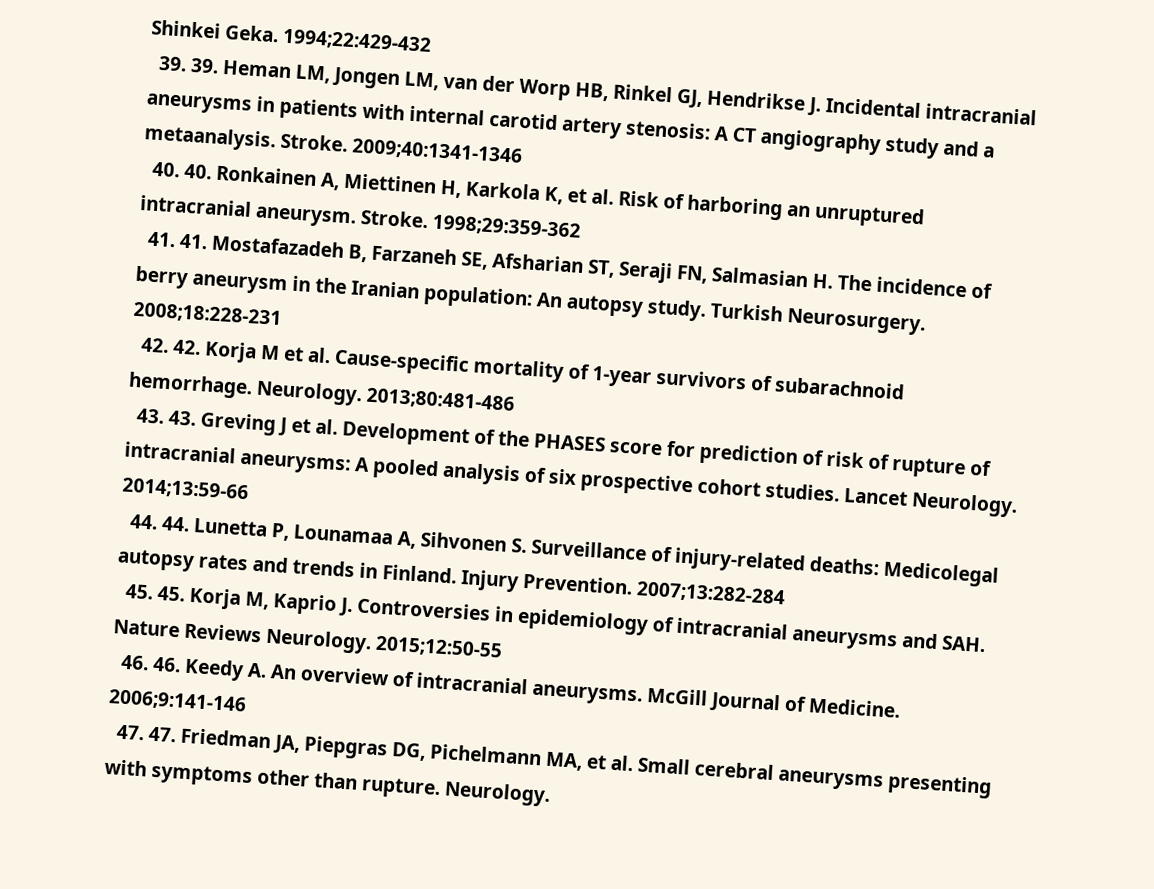Shinkei Geka. 1994;22:429-432
  39. 39. Heman LM, Jongen LM, van der Worp HB, Rinkel GJ, Hendrikse J. Incidental intracranial aneurysms in patients with internal carotid artery stenosis: A CT angiography study and a metaanalysis. Stroke. 2009;40:1341-1346
  40. 40. Ronkainen A, Miettinen H, Karkola K, et al. Risk of harboring an unruptured intracranial aneurysm. Stroke. 1998;29:359-362
  41. 41. Mostafazadeh B, Farzaneh SE, Afsharian ST, Seraji FN, Salmasian H. The incidence of berry aneurysm in the Iranian population: An autopsy study. Turkish Neurosurgery. 2008;18:228-231
  42. 42. Korja M et al. Cause-specific mortality of 1-year survivors of subarachnoid hemorrhage. Neurology. 2013;80:481-486
  43. 43. Greving J et al. Development of the PHASES score for prediction of risk of rupture of intracranial aneurysms: A pooled analysis of six prospective cohort studies. Lancet Neurology. 2014;13:59-66
  44. 44. Lunetta P, Lounamaa A, Sihvonen S. Surveillance of injury-related deaths: Medicolegal autopsy rates and trends in Finland. Injury Prevention. 2007;13:282-284
  45. 45. Korja M, Kaprio J. Controversies in epidemiology of intracranial aneurysms and SAH. Nature Reviews Neurology. 2015;12:50-55
  46. 46. Keedy A. An overview of intracranial aneurysms. McGill Journal of Medicine. 2006;9:141-146
  47. 47. Friedman JA, Piepgras DG, Pichelmann MA, et al. Small cerebral aneurysms presenting with symptoms other than rupture. Neurology.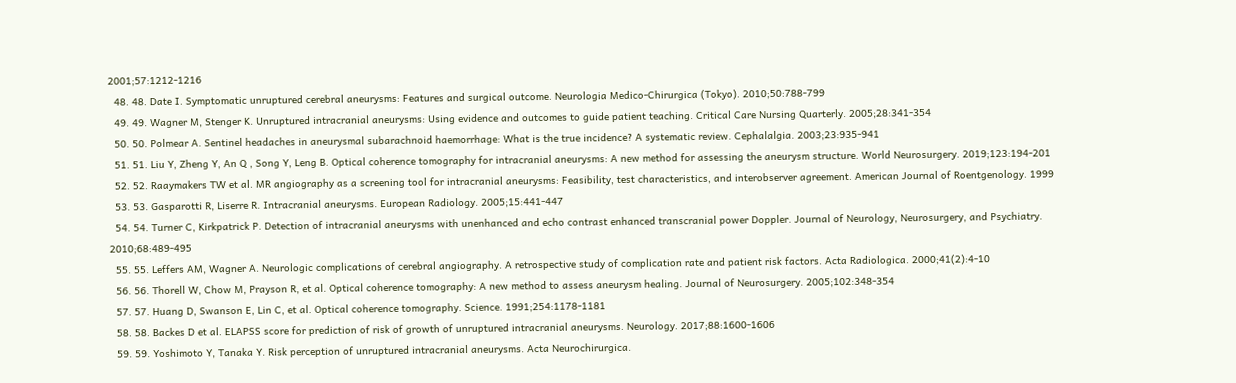2001;57:1212-1216
  48. 48. Date I. Symptomatic unruptured cerebral aneurysms: Features and surgical outcome. Neurologia Medico-Chirurgica (Tokyo). 2010;50:788-799
  49. 49. Wagner M, Stenger K. Unruptured intracranial aneurysms: Using evidence and outcomes to guide patient teaching. Critical Care Nursing Quarterly. 2005;28:341-354
  50. 50. Polmear A. Sentinel headaches in aneurysmal subarachnoid haemorrhage: What is the true incidence? A systematic review. Cephalalgia. 2003;23:935-941
  51. 51. Liu Y, Zheng Y, An Q , Song Y, Leng B. Optical coherence tomography for intracranial aneurysms: A new method for assessing the aneurysm structure. World Neurosurgery. 2019;123:194-201
  52. 52. Raaymakers TW et al. MR angiography as a screening tool for intracranial aneurysms: Feasibility, test characteristics, and interobserver agreement. American Journal of Roentgenology. 1999
  53. 53. Gasparotti R, Liserre R. Intracranial aneurysms. European Radiology. 2005;15:441-447
  54. 54. Turner C, Kirkpatrick P. Detection of intracranial aneurysms with unenhanced and echo contrast enhanced transcranial power Doppler. Journal of Neurology, Neurosurgery, and Psychiatry. 2010;68:489-495
  55. 55. Leffers AM, Wagner A. Neurologic complications of cerebral angiography. A retrospective study of complication rate and patient risk factors. Acta Radiologica. 2000;41(2):4-10
  56. 56. Thorell W, Chow M, Prayson R, et al. Optical coherence tomography: A new method to assess aneurysm healing. Journal of Neurosurgery. 2005;102:348-354
  57. 57. Huang D, Swanson E, Lin C, et al. Optical coherence tomography. Science. 1991;254:1178-1181
  58. 58. Backes D et al. ELAPSS score for prediction of risk of growth of unruptured intracranial aneurysms. Neurology. 2017;88:1600-1606
  59. 59. Yoshimoto Y, Tanaka Y. Risk perception of unruptured intracranial aneurysms. Acta Neurochirurgica.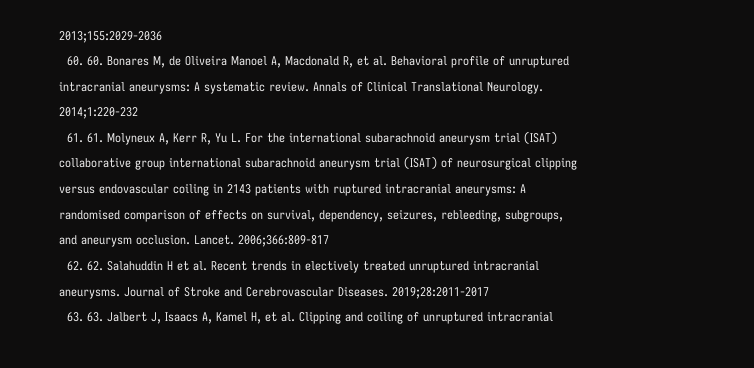2013;155:2029-2036
  60. 60. Bonares M, de Oliveira Manoel A, Macdonald R, et al. Behavioral profile of unruptured intracranial aneurysms: A systematic review. Annals of Clinical Translational Neurology. 2014;1:220-232
  61. 61. Molyneux A, Kerr R, Yu L. For the international subarachnoid aneurysm trial (ISAT) collaborative group international subarachnoid aneurysm trial (ISAT) of neurosurgical clipping versus endovascular coiling in 2143 patients with ruptured intracranial aneurysms: A randomised comparison of effects on survival, dependency, seizures, rebleeding, subgroups, and aneurysm occlusion. Lancet. 2006;366:809-817
  62. 62. Salahuddin H et al. Recent trends in electively treated unruptured intracranial aneurysms. Journal of Stroke and Cerebrovascular Diseases. 2019;28:2011-2017
  63. 63. Jalbert J, Isaacs A, Kamel H, et al. Clipping and coiling of unruptured intracranial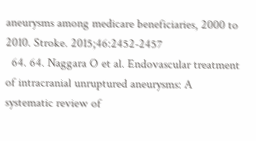aneurysms among medicare beneficiaries, 2000 to 2010. Stroke. 2015;46:2452-2457
  64. 64. Naggara O et al. Endovascular treatment of intracranial unruptured aneurysms: A systematic review of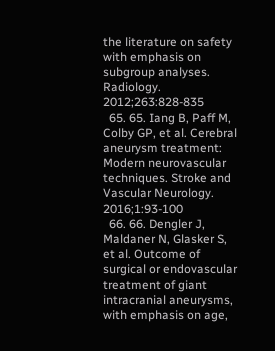the literature on safety with emphasis on subgroup analyses. Radiology. 2012;263:828-835
  65. 65. Iang B, Paff M, Colby GP, et al. Cerebral aneurysm treatment: Modern neurovascular techniques. Stroke and Vascular Neurology. 2016;1:93-100
  66. 66. Dengler J, Maldaner N, Glasker S, et al. Outcome of surgical or endovascular treatment of giant intracranial aneurysms, with emphasis on age,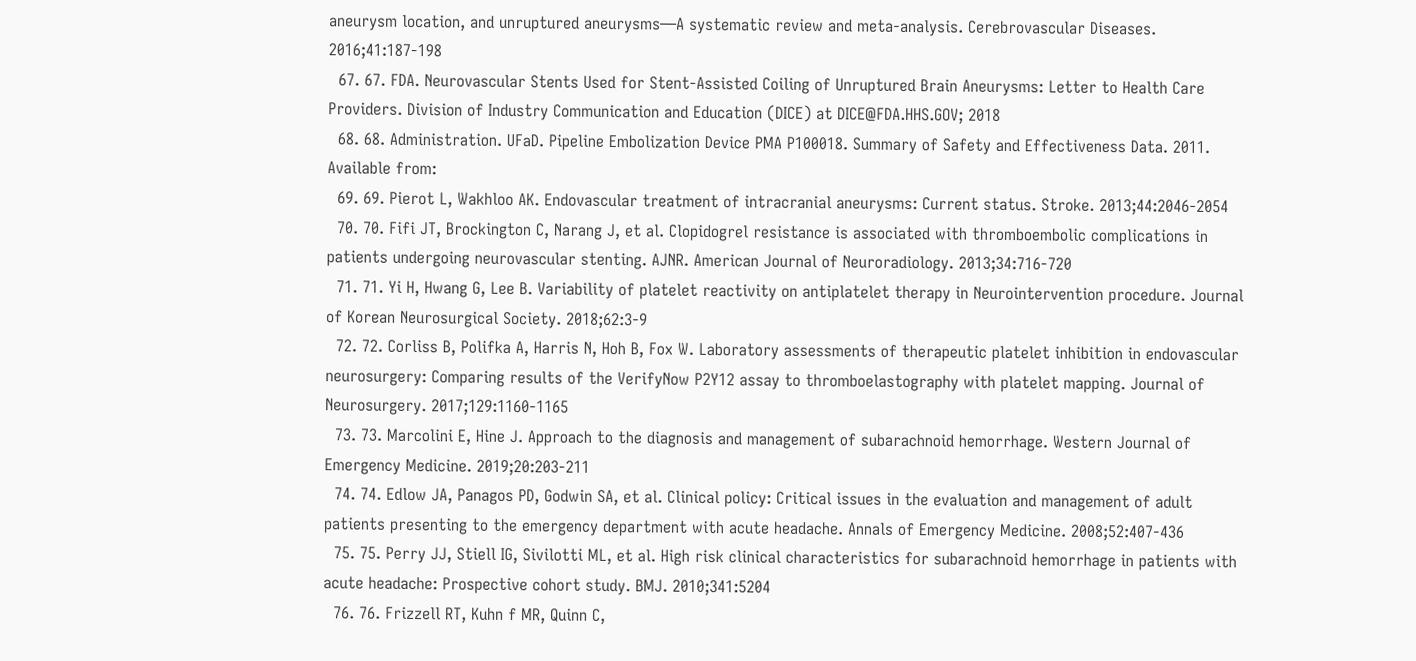aneurysm location, and unruptured aneurysms—A systematic review and meta-analysis. Cerebrovascular Diseases. 2016;41:187-198
  67. 67. FDA. Neurovascular Stents Used for Stent-Assisted Coiling of Unruptured Brain Aneurysms: Letter to Health Care Providers. Division of Industry Communication and Education (DICE) at DICE@FDA.HHS.GOV; 2018
  68. 68. Administration. UFaD. Pipeline Embolization Device PMA P100018. Summary of Safety and Effectiveness Data. 2011. Available from:
  69. 69. Pierot L, Wakhloo AK. Endovascular treatment of intracranial aneurysms: Current status. Stroke. 2013;44:2046-2054
  70. 70. Fifi JT, Brockington C, Narang J, et al. Clopidogrel resistance is associated with thromboembolic complications in patients undergoing neurovascular stenting. AJNR. American Journal of Neuroradiology. 2013;34:716-720
  71. 71. Yi H, Hwang G, Lee B. Variability of platelet reactivity on antiplatelet therapy in Neurointervention procedure. Journal of Korean Neurosurgical Society. 2018;62:3-9
  72. 72. Corliss B, Polifka A, Harris N, Hoh B, Fox W. Laboratory assessments of therapeutic platelet inhibition in endovascular neurosurgery: Comparing results of the VerifyNow P2Y12 assay to thromboelastography with platelet mapping. Journal of Neurosurgery. 2017;129:1160-1165
  73. 73. Marcolini E, Hine J. Approach to the diagnosis and management of subarachnoid hemorrhage. Western Journal of Emergency Medicine. 2019;20:203-211
  74. 74. Edlow JA, Panagos PD, Godwin SA, et al. Clinical policy: Critical issues in the evaluation and management of adult patients presenting to the emergency department with acute headache. Annals of Emergency Medicine. 2008;52:407-436
  75. 75. Perry JJ, Stiell IG, Sivilotti ML, et al. High risk clinical characteristics for subarachnoid hemorrhage in patients with acute headache: Prospective cohort study. BMJ. 2010;341:5204
  76. 76. Frizzell RT, Kuhn f MR, Quinn C,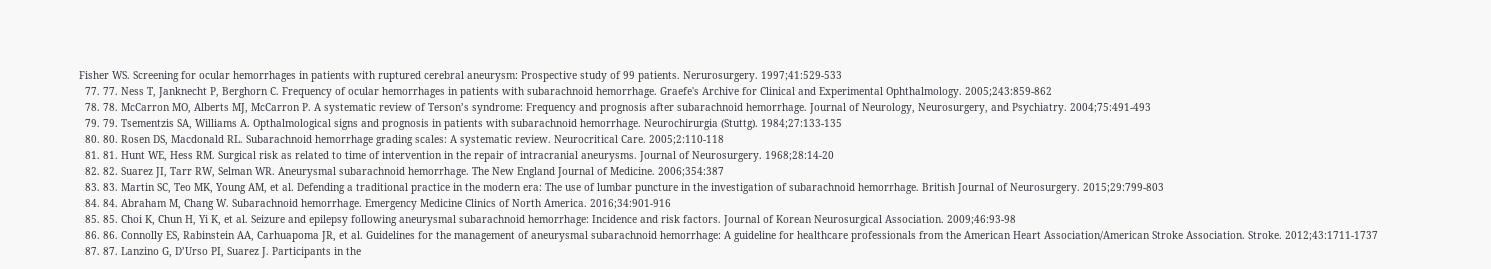Fisher WS. Screening for ocular hemorrhages in patients with ruptured cerebral aneurysm: Prospective study of 99 patients. Nerurosurgery. 1997;41:529-533
  77. 77. Ness T, Janknecht P, Berghorn C. Frequency of ocular hemorrhages in patients with subarachnoid hemorrhage. Graefe's Archive for Clinical and Experimental Ophthalmology. 2005;243:859-862
  78. 78. McCarron MO, Alberts MJ, McCarron P. A systematic review of Terson’s syndrome: Frequency and prognosis after subarachnoid hemorrhage. Journal of Neurology, Neurosurgery, and Psychiatry. 2004;75:491-493
  79. 79. Tsementzis SA, Williams A. Opthalmological signs and prognosis in patients with subarachnoid hemorrhage. Neurochirurgia (Stuttg). 1984;27:133-135
  80. 80. Rosen DS, Macdonald RL. Subarachnoid hemorrhage grading scales: A systematic review. Neurocritical Care. 2005;2:110-118
  81. 81. Hunt WE, Hess RM. Surgical risk as related to time of intervention in the repair of intracranial aneurysms. Journal of Neurosurgery. 1968;28:14-20
  82. 82. Suarez JI, Tarr RW, Selman WR. Aneurysmal subarachnoid hemorrhage. The New England Journal of Medicine. 2006;354:387
  83. 83. Martin SC, Teo MK, Young AM, et al. Defending a traditional practice in the modern era: The use of lumbar puncture in the investigation of subarachnoid hemorrhage. British Journal of Neurosurgery. 2015;29:799-803
  84. 84. Abraham M, Chang W. Subarachnoid hemorrhage. Emergency Medicine Clinics of North America. 2016;34:901-916
  85. 85. Choi K, Chun H, Yi K, et al. Seizure and epilepsy following aneurysmal subarachnoid hemorrhage: Incidence and risk factors. Journal of Korean Neurosurgical Association. 2009;46:93-98
  86. 86. Connolly ES, Rabinstein AA, Carhuapoma JR, et al. Guidelines for the management of aneurysmal subarachnoid hemorrhage: A guideline for healthcare professionals from the American Heart Association/American Stroke Association. Stroke. 2012;43:1711-1737
  87. 87. Lanzino G, D’Urso PI, Suarez J. Participants in the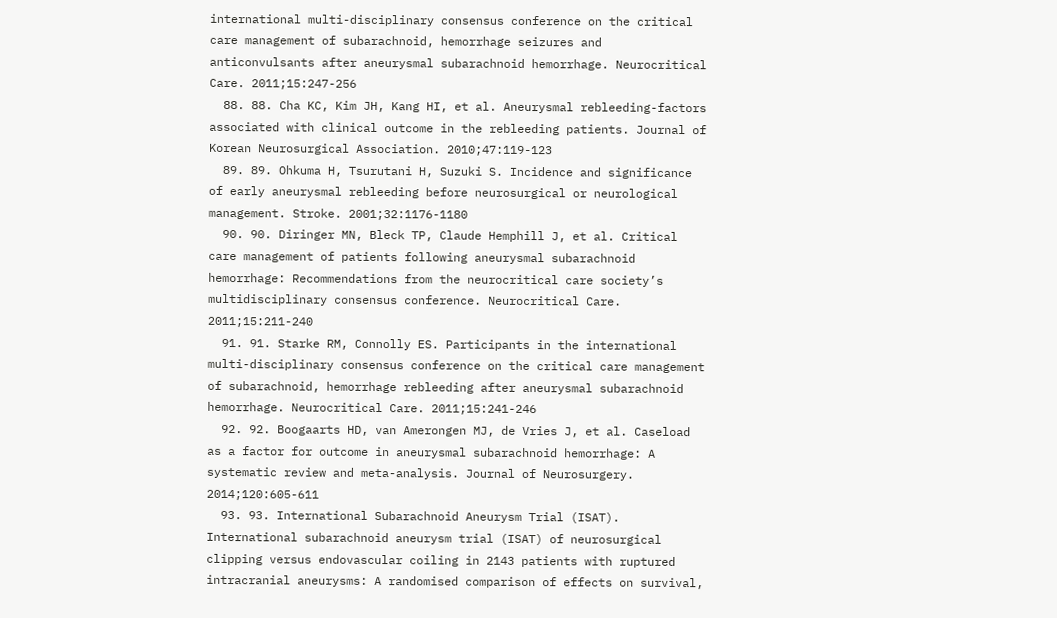international multi-disciplinary consensus conference on the critical care management of subarachnoid, hemorrhage seizures and anticonvulsants after aneurysmal subarachnoid hemorrhage. Neurocritical Care. 2011;15:247-256
  88. 88. Cha KC, Kim JH, Kang HI, et al. Aneurysmal rebleeding-factors associated with clinical outcome in the rebleeding patients. Journal of Korean Neurosurgical Association. 2010;47:119-123
  89. 89. Ohkuma H, Tsurutani H, Suzuki S. Incidence and significance of early aneurysmal rebleeding before neurosurgical or neurological management. Stroke. 2001;32:1176-1180
  90. 90. Diringer MN, Bleck TP, Claude Hemphill J, et al. Critical care management of patients following aneurysmal subarachnoid hemorrhage: Recommendations from the neurocritical care society’s multidisciplinary consensus conference. Neurocritical Care. 2011;15:211-240
  91. 91. Starke RM, Connolly ES. Participants in the international multi-disciplinary consensus conference on the critical care management of subarachnoid, hemorrhage rebleeding after aneurysmal subarachnoid hemorrhage. Neurocritical Care. 2011;15:241-246
  92. 92. Boogaarts HD, van Amerongen MJ, de Vries J, et al. Caseload as a factor for outcome in aneurysmal subarachnoid hemorrhage: A systematic review and meta-analysis. Journal of Neurosurgery. 2014;120:605-611
  93. 93. International Subarachnoid Aneurysm Trial (ISAT). International subarachnoid aneurysm trial (ISAT) of neurosurgical clipping versus endovascular coiling in 2143 patients with ruptured intracranial aneurysms: A randomised comparison of effects on survival,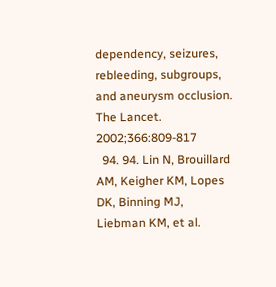dependency, seizures, rebleeding, subgroups, and aneurysm occlusion. The Lancet. 2002;366:809-817
  94. 94. Lin N, Brouillard AM, Keigher KM, Lopes DK, Binning MJ, Liebman KM, et al.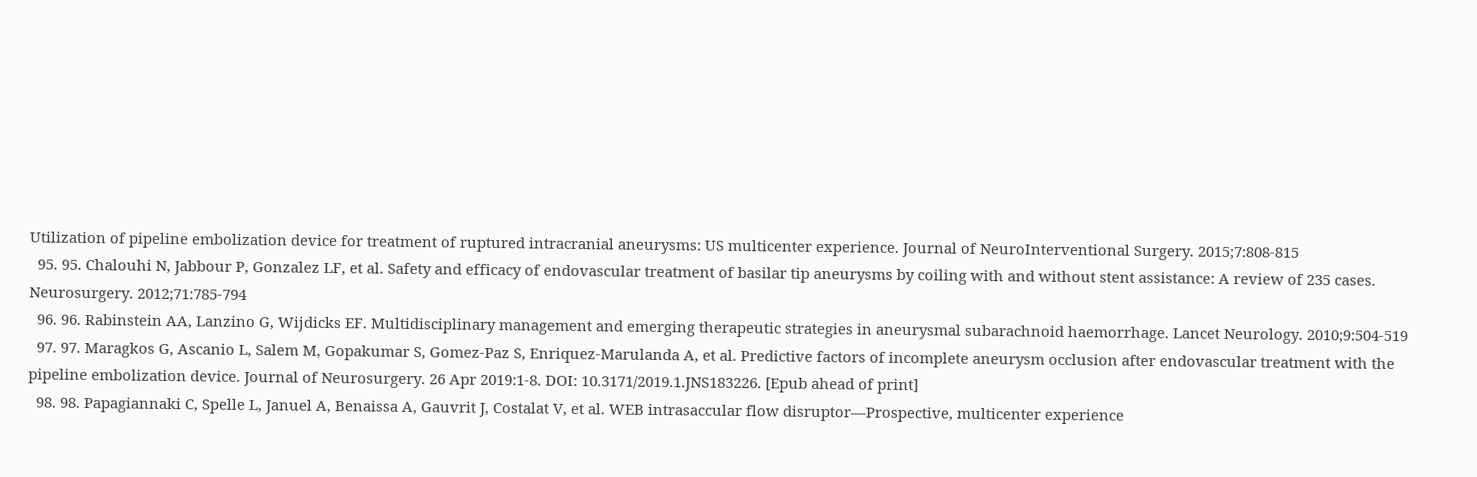Utilization of pipeline embolization device for treatment of ruptured intracranial aneurysms: US multicenter experience. Journal of NeuroInterventional Surgery. 2015;7:808-815
  95. 95. Chalouhi N, Jabbour P, Gonzalez LF, et al. Safety and efficacy of endovascular treatment of basilar tip aneurysms by coiling with and without stent assistance: A review of 235 cases. Neurosurgery. 2012;71:785-794
  96. 96. Rabinstein AA, Lanzino G, Wijdicks EF. Multidisciplinary management and emerging therapeutic strategies in aneurysmal subarachnoid haemorrhage. Lancet Neurology. 2010;9:504-519
  97. 97. Maragkos G, Ascanio L, Salem M, Gopakumar S, Gomez-Paz S, Enriquez-Marulanda A, et al. Predictive factors of incomplete aneurysm occlusion after endovascular treatment with the pipeline embolization device. Journal of Neurosurgery. 26 Apr 2019:1-8. DOI: 10.3171/2019.1.JNS183226. [Epub ahead of print]
  98. 98. Papagiannaki C, Spelle L, Januel A, Benaissa A, Gauvrit J, Costalat V, et al. WEB intrasaccular flow disruptor—Prospective, multicenter experience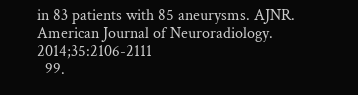in 83 patients with 85 aneurysms. AJNR. American Journal of Neuroradiology. 2014;35:2106-2111
  99.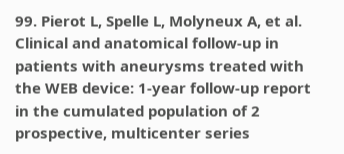99. Pierot L, Spelle L, Molyneux A, et al. Clinical and anatomical follow-up in patients with aneurysms treated with the WEB device: 1-year follow-up report in the cumulated population of 2 prospective, multicenter series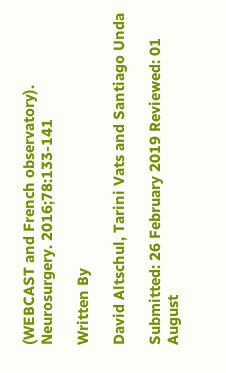(WEBCAST and French observatory). Neurosurgery. 2016;78:133-141

Written By

David Altschul, Tarini Vats and Santiago Unda

Submitted: 26 February 2019 Reviewed: 01 August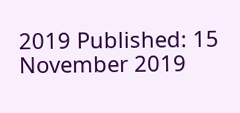2019 Published: 15 November 2019